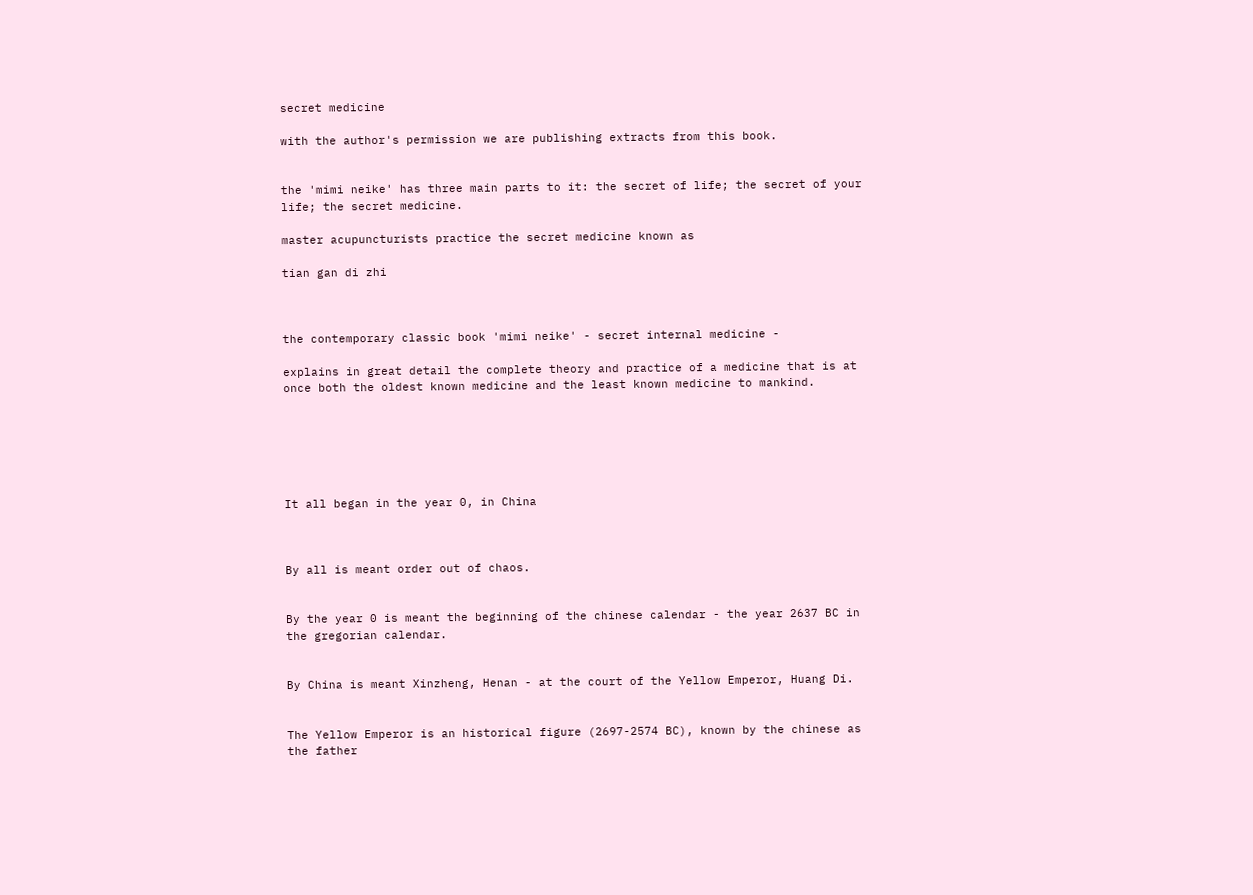secret medicine

with the author's permission we are publishing extracts from this book.


the 'mimi neike' has three main parts to it: the secret of life; the secret of your life; the secret medicine.

master acupuncturists practice the secret medicine known as

tian gan di zhi



the contemporary classic book 'mimi neike' - secret internal medicine -

explains in great detail the complete theory and practice of a medicine that is at once both the oldest known medicine and the least known medicine to mankind.






It all began in the year 0, in China



By all is meant order out of chaos.


By the year 0 is meant the beginning of the chinese calendar - the year 2637 BC in the gregorian calendar.


By China is meant Xinzheng, Henan - at the court of the Yellow Emperor, Huang Di.


The Yellow Emperor is an historical figure (2697-2574 BC), known by the chinese as the father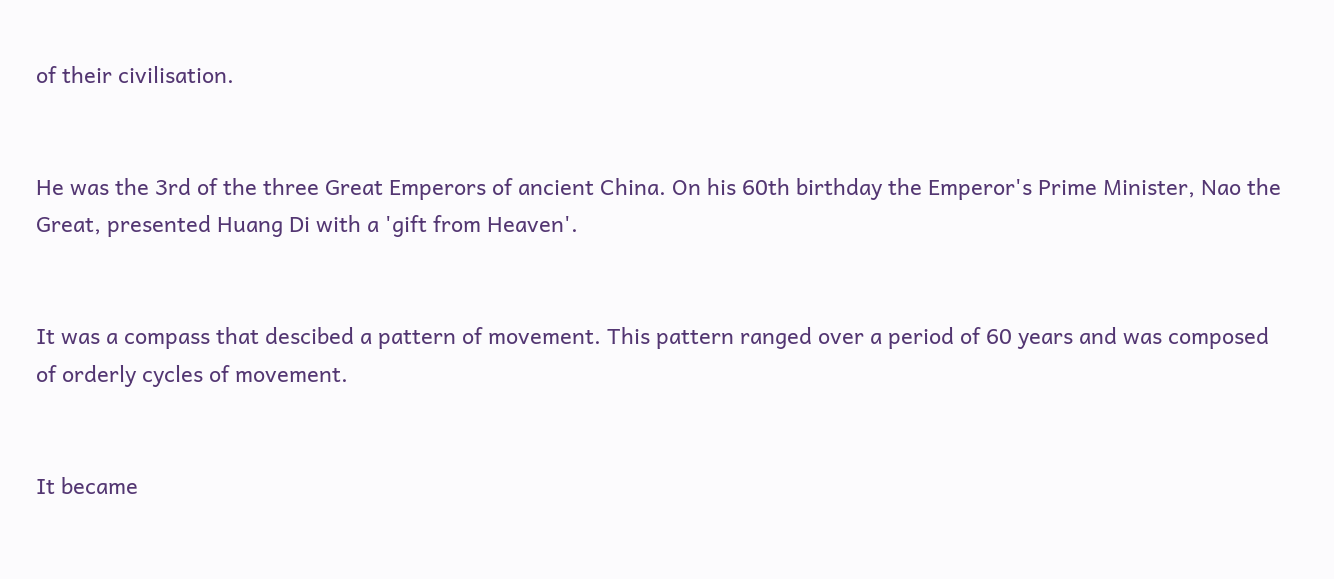of their civilisation.


He was the 3rd of the three Great Emperors of ancient China. On his 60th birthday the Emperor's Prime Minister, Nao the Great, presented Huang Di with a 'gift from Heaven'.


It was a compass that descibed a pattern of movement. This pattern ranged over a period of 60 years and was composed of orderly cycles of movement.


It became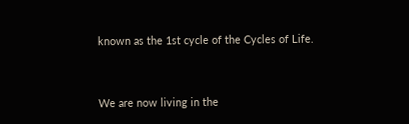known as the 1st cycle of the Cycles of Life.


We are now living in the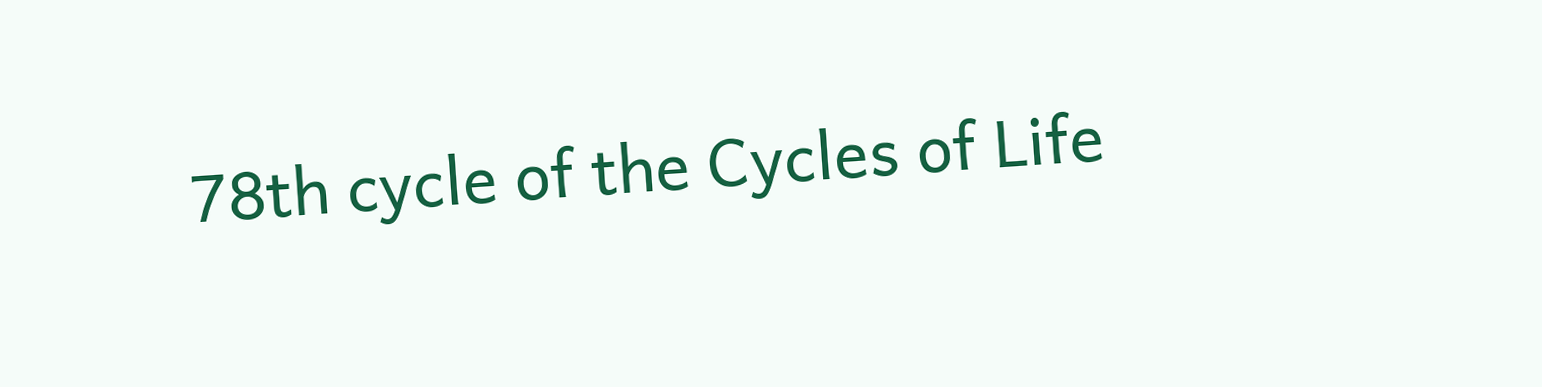78th cycle of the Cycles of Life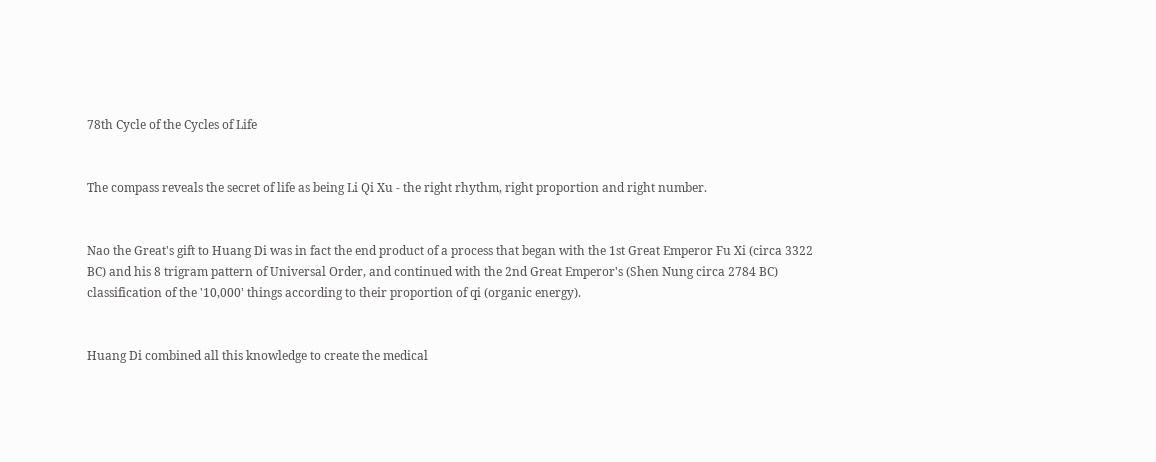78th Cycle of the Cycles of Life


The compass reveals the secret of life as being Li Qi Xu - the right rhythm, right proportion and right number.


Nao the Great's gift to Huang Di was in fact the end product of a process that began with the 1st Great Emperor Fu Xi (circa 3322 BC) and his 8 trigram pattern of Universal Order, and continued with the 2nd Great Emperor's (Shen Nung circa 2784 BC) classification of the '10,000' things according to their proportion of qi (organic energy).


Huang Di combined all this knowledge to create the medical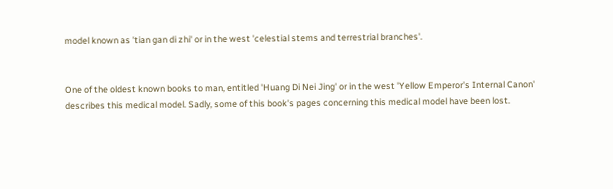model known as 'tian gan di zhi' or in the west 'celestial stems and terrestrial branches'.


One of the oldest known books to man, entitled 'Huang Di Nei Jing' or in the west 'Yellow Emperor's Internal Canon' describes this medical model. Sadly, some of this book's pages concerning this medical model have been lost.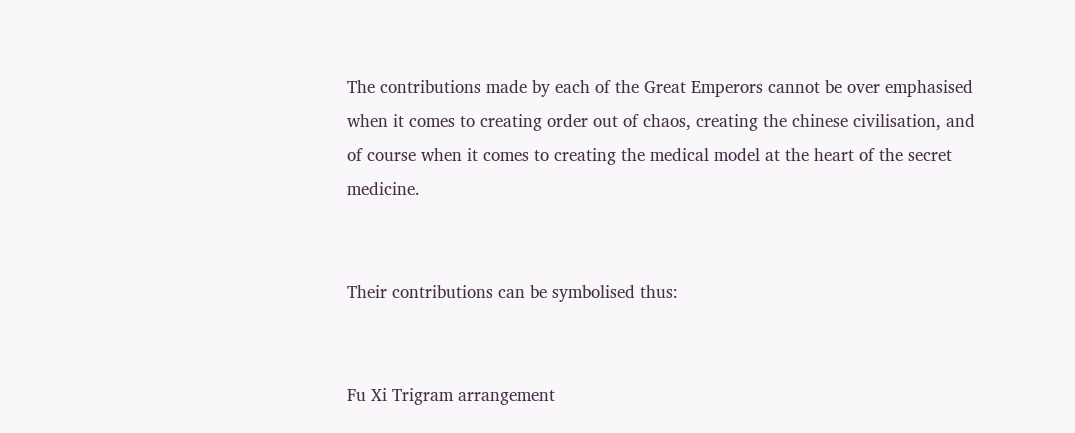The contributions made by each of the Great Emperors cannot be over emphasised when it comes to creating order out of chaos, creating the chinese civilisation, and of course when it comes to creating the medical model at the heart of the secret medicine.


Their contributions can be symbolised thus:


Fu Xi Trigram arrangement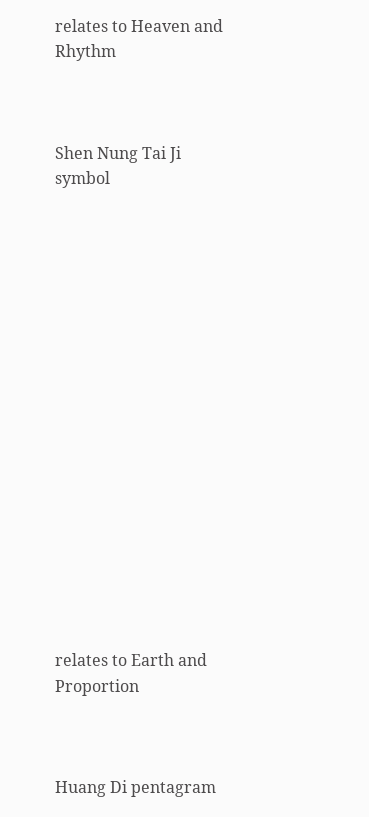relates to Heaven and Rhythm



Shen Nung Tai Ji symbol


















relates to Earth and Proportion



Huang Di pentagram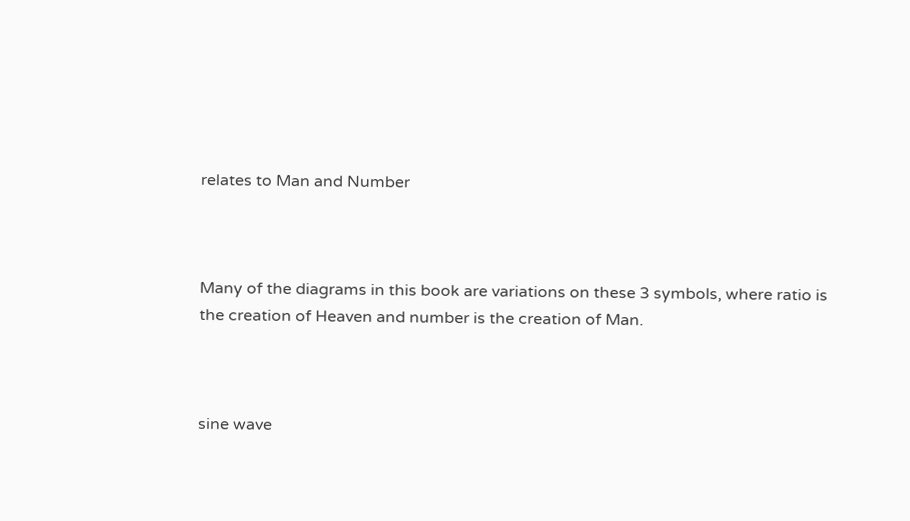relates to Man and Number



Many of the diagrams in this book are variations on these 3 symbols, where ratio is the creation of Heaven and number is the creation of Man.



sine wave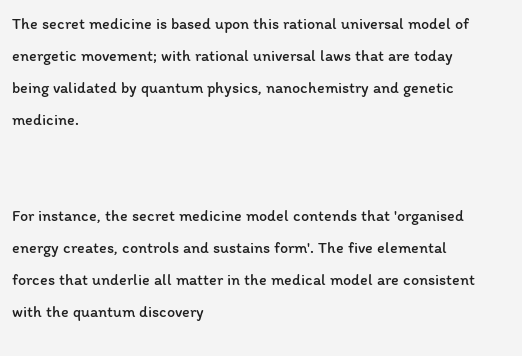The secret medicine is based upon this rational universal model of energetic movement; with rational universal laws that are today being validated by quantum physics, nanochemistry and genetic medicine.


For instance, the secret medicine model contends that 'organised energy creates, controls and sustains form'. The five elemental forces that underlie all matter in the medical model are consistent with the quantum discovery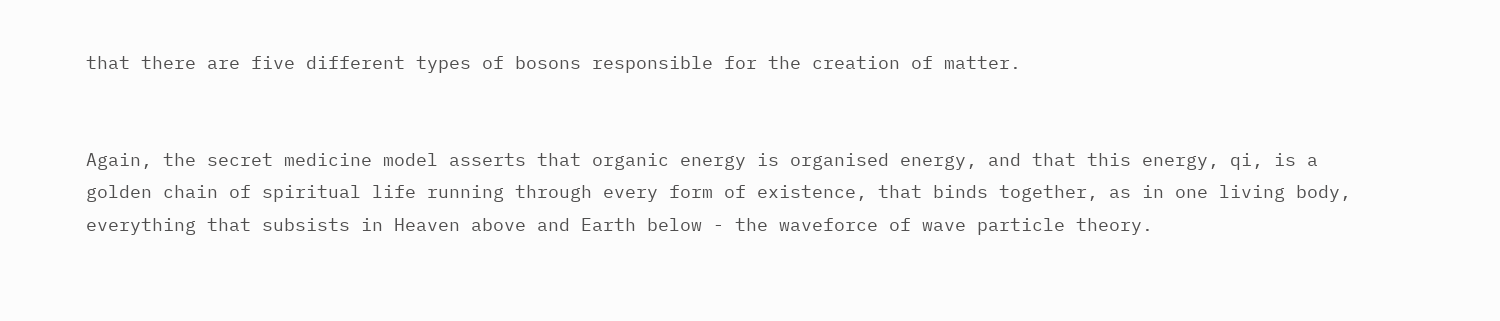that there are five different types of bosons responsible for the creation of matter.


Again, the secret medicine model asserts that organic energy is organised energy, and that this energy, qi, is a golden chain of spiritual life running through every form of existence, that binds together, as in one living body, everything that subsists in Heaven above and Earth below - the waveforce of wave particle theory.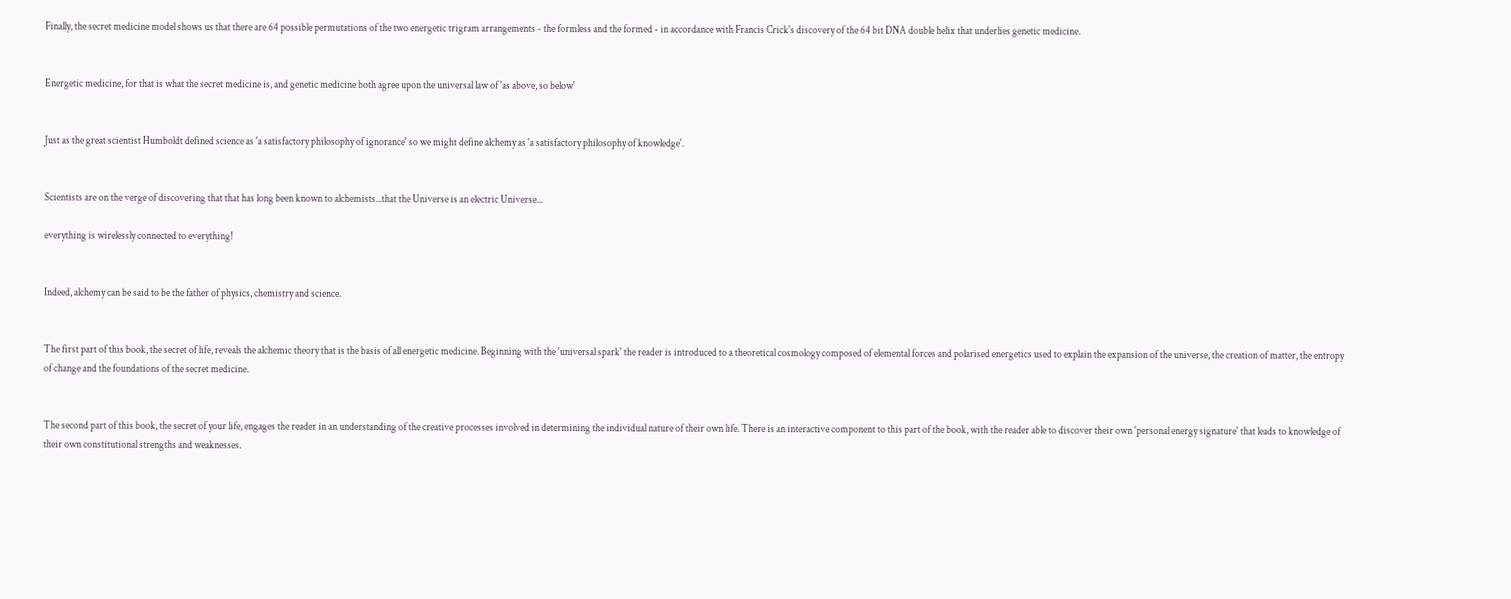Finally, the secret medicine model shows us that there are 64 possible permutations of the two energetic trigram arrangements - the formless and the formed - in accordance with Francis Crick's discovery of the 64 bit DNA double helix that underlies genetic medicine.


Energetic medicine, for that is what the secret medicine is, and genetic medicine both agree upon the universal law of 'as above, so below'


Just as the great scientist Humboldt defined science as 'a satisfactory philosophy of ignorance' so we might define alchemy as 'a satisfactory philosophy of knowledge'.


Scientists are on the verge of discovering that that has long been known to alchemists...that the Universe is an electric Universe...

everything is wirelessly connected to everything!


Indeed, alchemy can be said to be the father of physics, chemistry and science.


The first part of this book, the secret of life, reveals the alchemic theory that is the basis of all energetic medicine. Beginning with the 'universal spark' the reader is introduced to a theoretical cosmology composed of elemental forces and polarised energetics used to explain the expansion of the universe, the creation of matter, the entropy of change and the foundations of the secret medicine.


The second part of this book, the secret of your life, engages the reader in an understanding of the creative processes involved in determining the individual nature of their own life. There is an interactive component to this part of the book, with the reader able to discover their own 'personal energy signature' that leads to knowledge of their own constitutional strengths and weaknesses.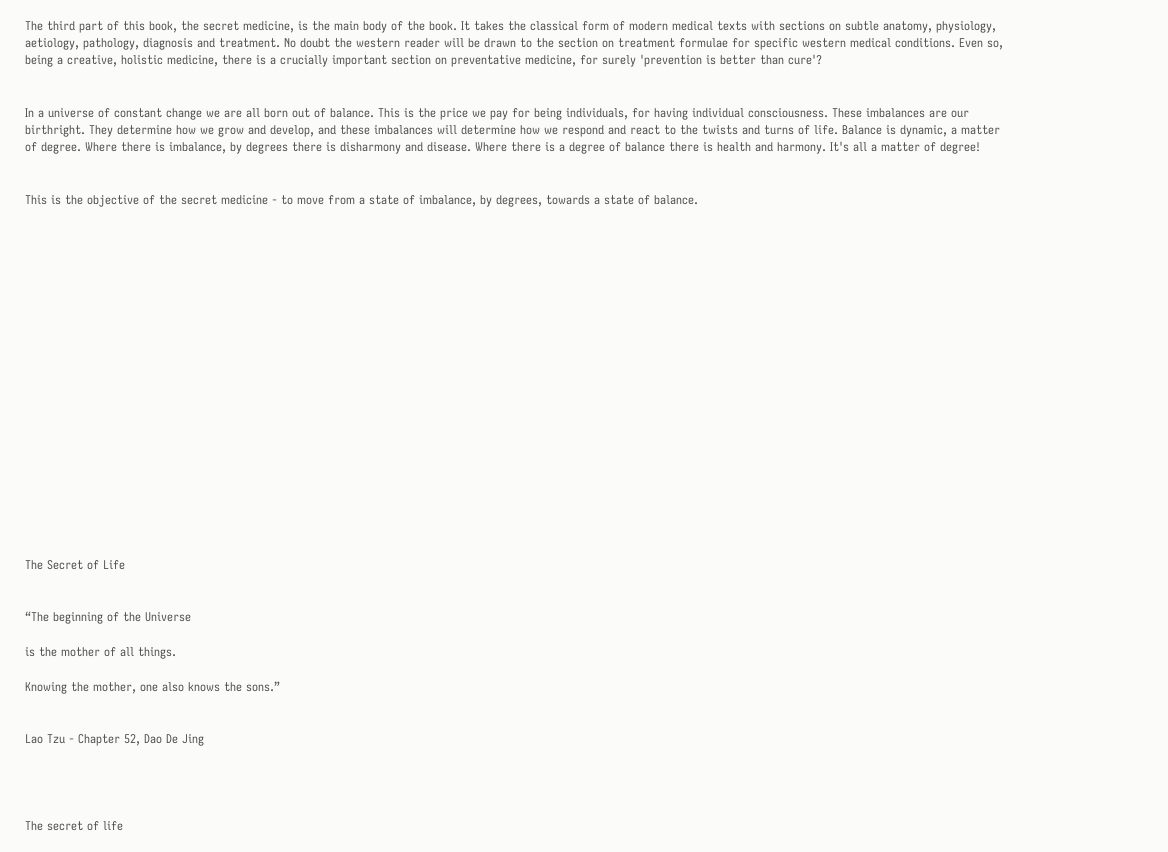The third part of this book, the secret medicine, is the main body of the book. It takes the classical form of modern medical texts with sections on subtle anatomy, physiology, aetiology, pathology, diagnosis and treatment. No doubt the western reader will be drawn to the section on treatment formulae for specific western medical conditions. Even so, being a creative, holistic medicine, there is a crucially important section on preventative medicine, for surely 'prevention is better than cure'?


In a universe of constant change we are all born out of balance. This is the price we pay for being individuals, for having individual consciousness. These imbalances are our birthright. They determine how we grow and develop, and these imbalances will determine how we respond and react to the twists and turns of life. Balance is dynamic, a matter of degree. Where there is imbalance, by degrees there is disharmony and disease. Where there is a degree of balance there is health and harmony. It's all a matter of degree!


This is the objective of the secret medicine - to move from a state of imbalance, by degrees, towards a state of balance.




















The Secret of Life


“The beginning of the Universe

is the mother of all things.

Knowing the mother, one also knows the sons.”


Lao Tzu - Chapter 52, Dao De Jing




The secret of life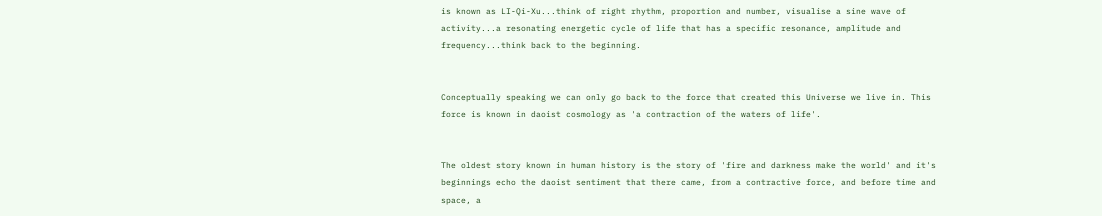is known as LI-Qi-Xu...think of right rhythm, proportion and number, visualise a sine wave of activity...a resonating energetic cycle of life that has a specific resonance, amplitude and frequency...think back to the beginning.


Conceptually speaking we can only go back to the force that created this Universe we live in. This force is known in daoist cosmology as 'a contraction of the waters of life'.


The oldest story known in human history is the story of 'fire and darkness make the world' and it's beginnings echo the daoist sentiment that there came, from a contractive force, and before time and space, a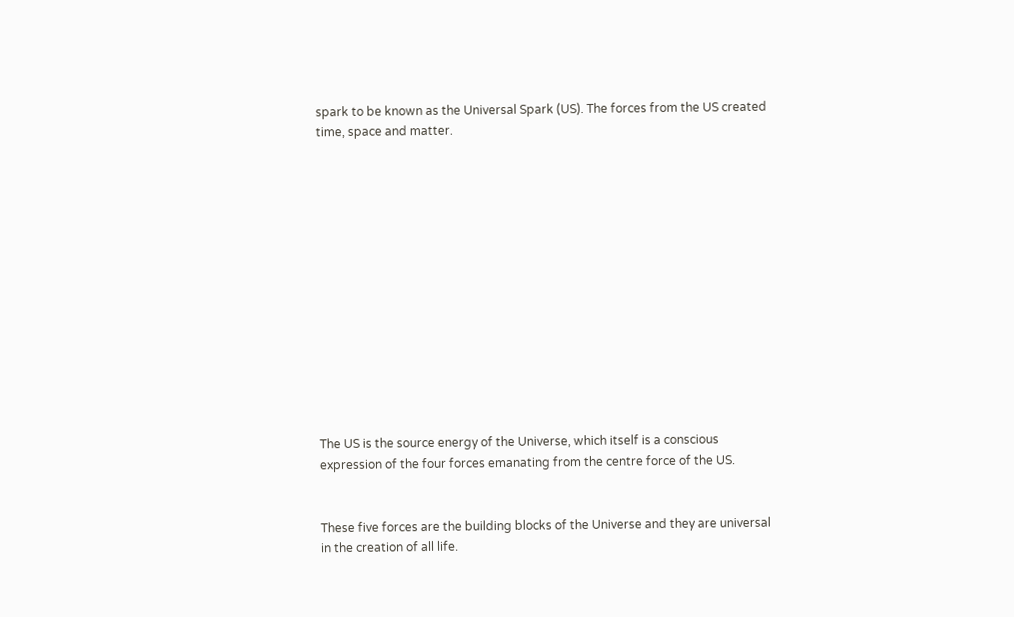spark to be known as the Universal Spark (US). The forces from the US created time, space and matter.














The US is the source energy of the Universe, which itself is a conscious expression of the four forces emanating from the centre force of the US.


These five forces are the building blocks of the Universe and they are universal in the creation of all life.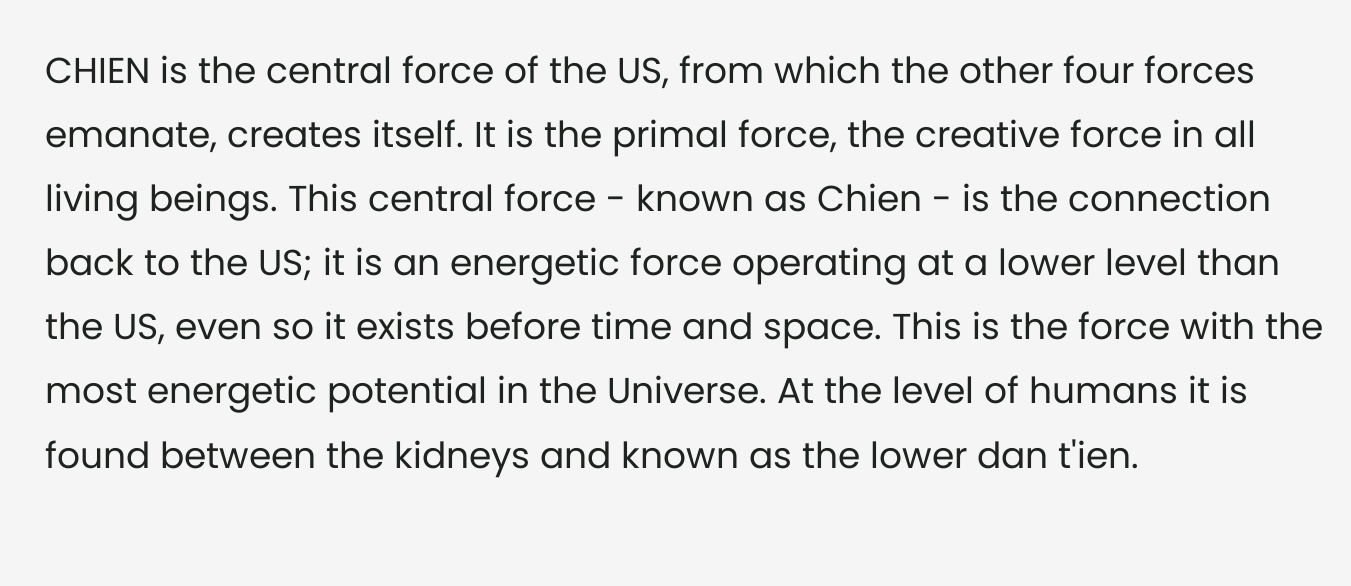CHIEN is the central force of the US, from which the other four forces emanate, creates itself. It is the primal force, the creative force in all living beings. This central force - known as Chien - is the connection back to the US; it is an energetic force operating at a lower level than the US, even so it exists before time and space. This is the force with the most energetic potential in the Universe. At the level of humans it is found between the kidneys and known as the lower dan t'ien.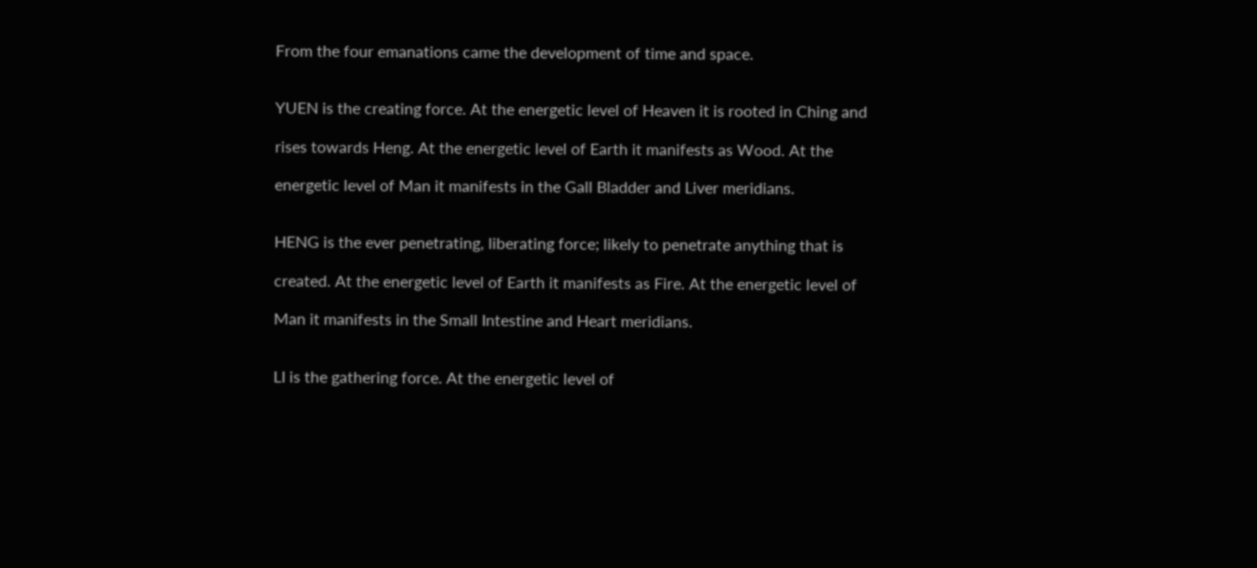From the four emanations came the development of time and space.


YUEN is the creating force. At the energetic level of Heaven it is rooted in Ching and

rises towards Heng. At the energetic level of Earth it manifests as Wood. At the

energetic level of Man it manifests in the Gall Bladder and Liver meridians.


HENG is the ever penetrating, liberating force; likely to penetrate anything that is

created. At the energetic level of Earth it manifests as Fire. At the energetic level of

Man it manifests in the Small Intestine and Heart meridians.


LI is the gathering force. At the energetic level of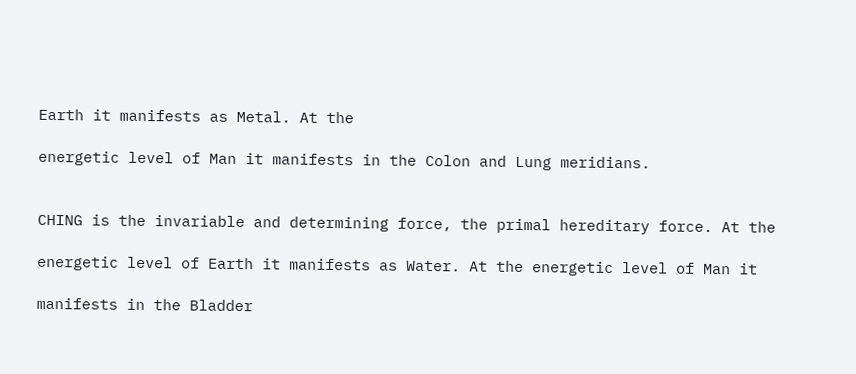Earth it manifests as Metal. At the

energetic level of Man it manifests in the Colon and Lung meridians.


CHING is the invariable and determining force, the primal hereditary force. At the

energetic level of Earth it manifests as Water. At the energetic level of Man it

manifests in the Bladder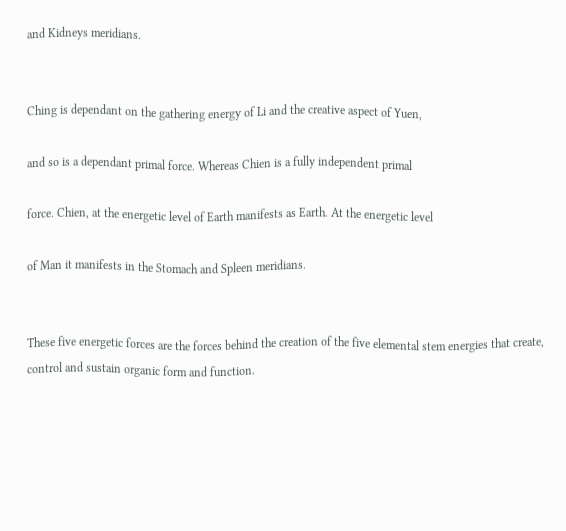and Kidneys meridians.


Ching is dependant on the gathering energy of Li and the creative aspect of Yuen,

and so is a dependant primal force. Whereas Chien is a fully independent primal

force. Chien, at the energetic level of Earth manifests as Earth. At the energetic level

of Man it manifests in the Stomach and Spleen meridians.


These five energetic forces are the forces behind the creation of the five elemental stem energies that create, control and sustain organic form and function.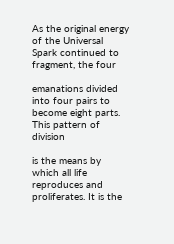As the original energy of the Universal Spark continued to fragment, the four

emanations divided into four pairs to become eight parts. This pattern of division

is the means by which all life reproduces and proliferates. It is the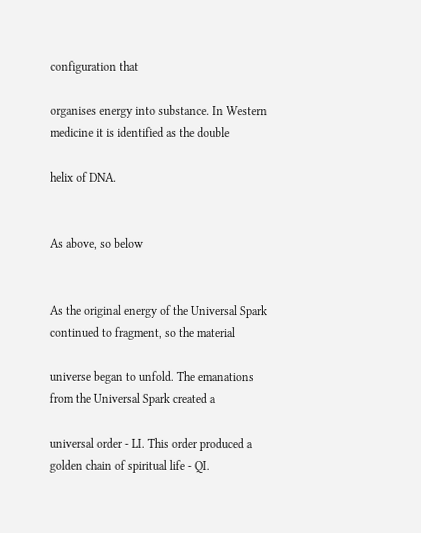configuration that

organises energy into substance. In Western medicine it is identified as the double

helix of DNA.


As above, so below


As the original energy of the Universal Spark continued to fragment, so the material

universe began to unfold. The emanations from the Universal Spark created a

universal order - LI. This order produced a golden chain of spiritual life - QI.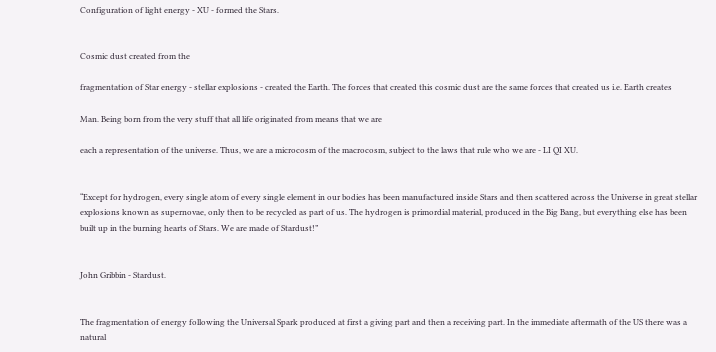Configuration of light energy - XU - formed the Stars.


Cosmic dust created from the

fragmentation of Star energy - stellar explosions - created the Earth. The forces that created this cosmic dust are the same forces that created us i.e. Earth creates

Man. Being born from the very stuff that all life originated from means that we are

each a representation of the universe. Thus, we are a microcosm of the macrocosm, subject to the laws that rule who we are - LI QI XU.


“Except for hydrogen, every single atom of every single element in our bodies has been manufactured inside Stars and then scattered across the Universe in great stellar explosions known as supernovae, only then to be recycled as part of us. The hydrogen is primordial material, produced in the Big Bang, but everything else has been built up in the burning hearts of Stars. We are made of Stardust!”


John Gribbin - Stardust.


The fragmentation of energy following the Universal Spark produced at first a giving part and then a receiving part. In the immediate aftermath of the US there was a natural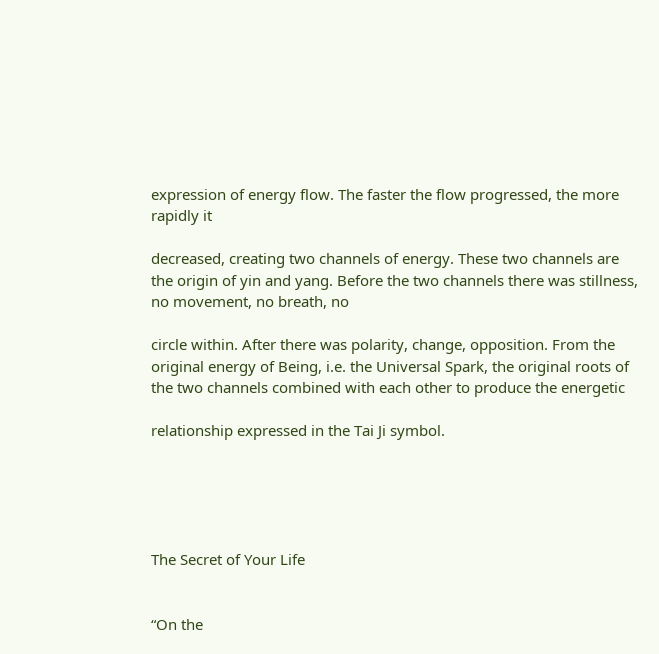expression of energy flow. The faster the flow progressed, the more rapidly it

decreased, creating two channels of energy. These two channels are the origin of yin and yang. Before the two channels there was stillness, no movement, no breath, no

circle within. After there was polarity, change, opposition. From the original energy of Being, i.e. the Universal Spark, the original roots of the two channels combined with each other to produce the energetic

relationship expressed in the Tai Ji symbol.





The Secret of Your Life


“On the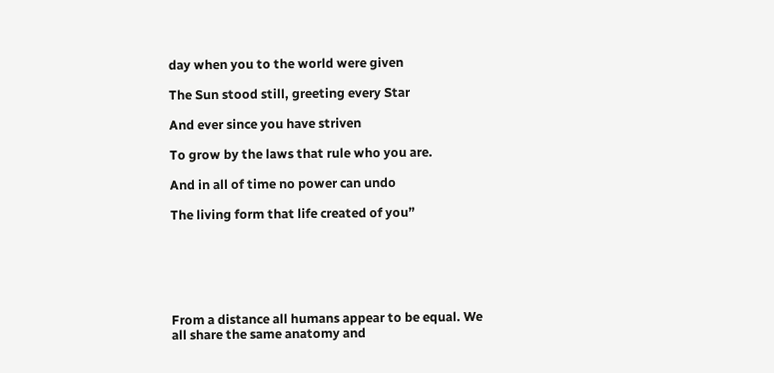day when you to the world were given

The Sun stood still, greeting every Star

And ever since you have striven

To grow by the laws that rule who you are.

And in all of time no power can undo

The living form that life created of you”






From a distance all humans appear to be equal. We all share the same anatomy and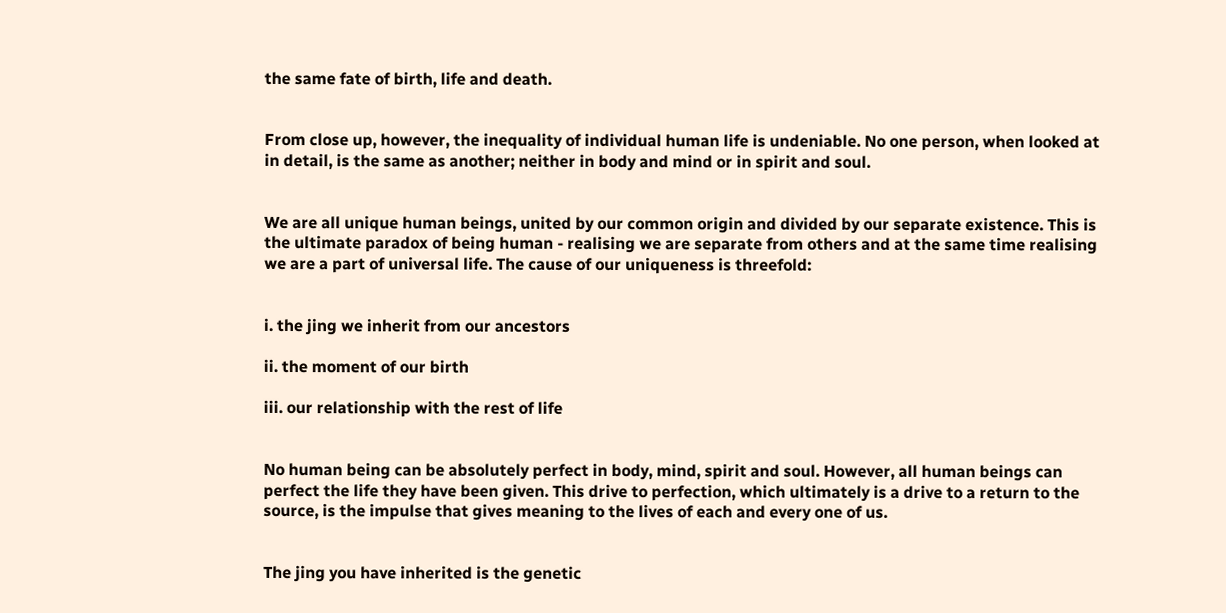the same fate of birth, life and death.


From close up, however, the inequality of individual human life is undeniable. No one person, when looked at in detail, is the same as another; neither in body and mind or in spirit and soul.


We are all unique human beings, united by our common origin and divided by our separate existence. This is the ultimate paradox of being human - realising we are separate from others and at the same time realising we are a part of universal life. The cause of our uniqueness is threefold:


i. the jing we inherit from our ancestors

ii. the moment of our birth

iii. our relationship with the rest of life


No human being can be absolutely perfect in body, mind, spirit and soul. However, all human beings can perfect the life they have been given. This drive to perfection, which ultimately is a drive to a return to the source, is the impulse that gives meaning to the lives of each and every one of us.


The jing you have inherited is the genetic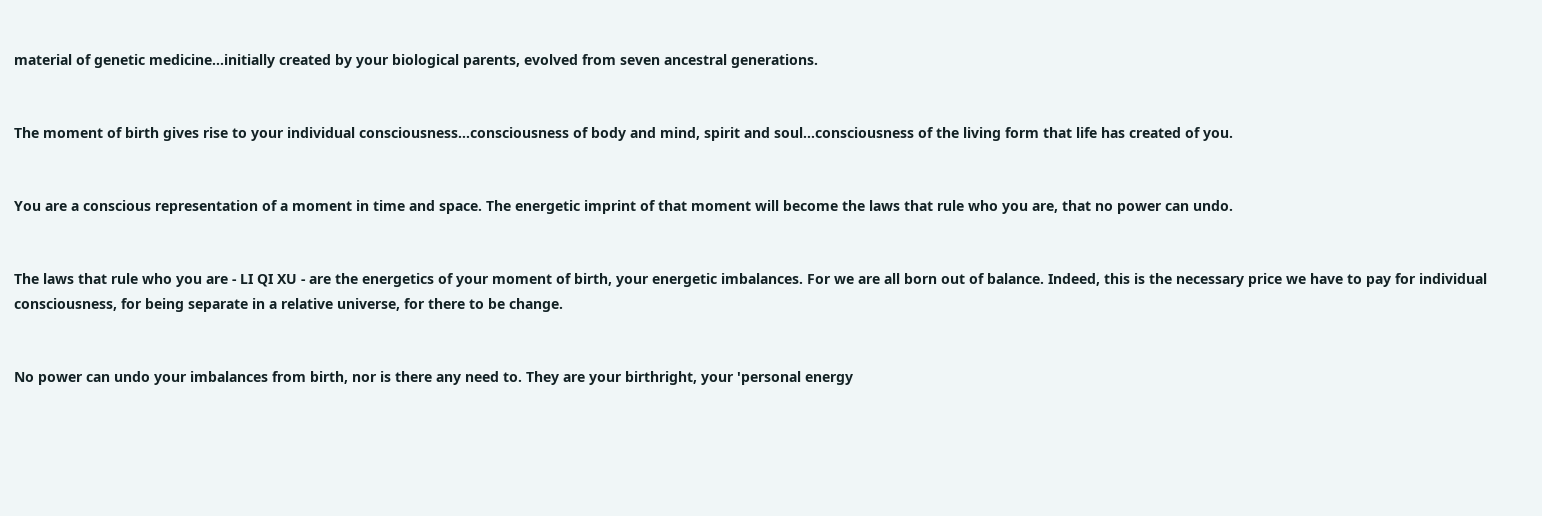material of genetic medicine...initially created by your biological parents, evolved from seven ancestral generations.


The moment of birth gives rise to your individual consciousness...consciousness of body and mind, spirit and soul...consciousness of the living form that life has created of you.


You are a conscious representation of a moment in time and space. The energetic imprint of that moment will become the laws that rule who you are, that no power can undo.


The laws that rule who you are - LI QI XU - are the energetics of your moment of birth, your energetic imbalances. For we are all born out of balance. Indeed, this is the necessary price we have to pay for individual consciousness, for being separate in a relative universe, for there to be change.


No power can undo your imbalances from birth, nor is there any need to. They are your birthright, your 'personal energy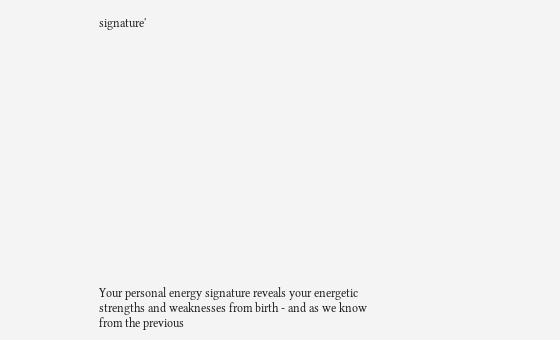signature'

















Your personal energy signature reveals your energetic strengths and weaknesses from birth - and as we know from the previous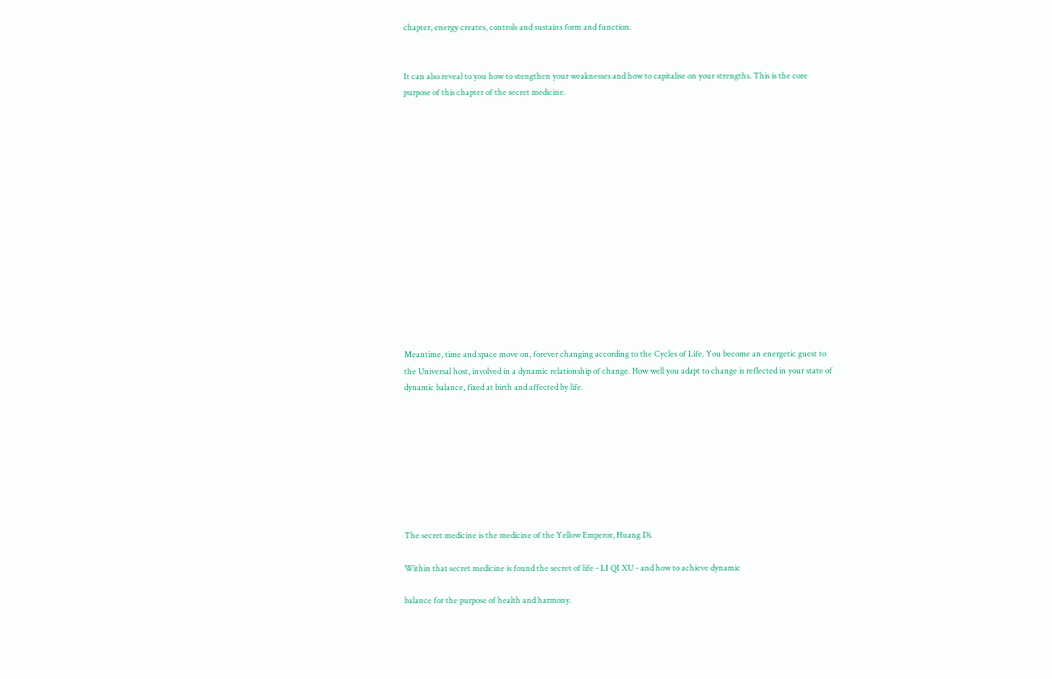chapter, energy creates, controls and sustains form and function.


It can also reveal to you how to stengthen your weaknesses and how to capitalise on your strengths. This is the core purpose of this chapter of the secret medicine.















Meantime, time and space move on, forever changing according to the Cycles of Life. You become an energetic guest to the Universal host, involved in a dynamic relationship of change. How well you adapt to change is reflected in your state of dynamic balance, fixed at birth and affected by life.








The secret medicine is the medicine of the Yellow Emperor, Huang Di.

Within that secret medicine is found the secret of life - LI QI XU - and how to achieve dynamic

balance for the purpose of health and harmony.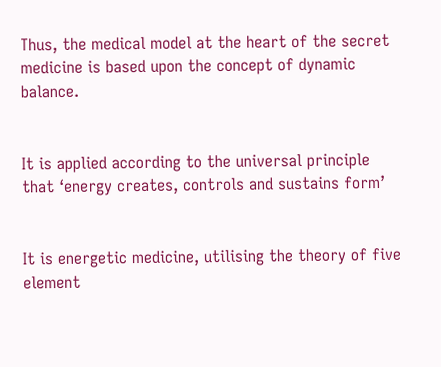Thus, the medical model at the heart of the secret medicine is based upon the concept of dynamic balance.


It is applied according to the universal principle that ‘energy creates, controls and sustains form’


It is energetic medicine, utilising the theory of five element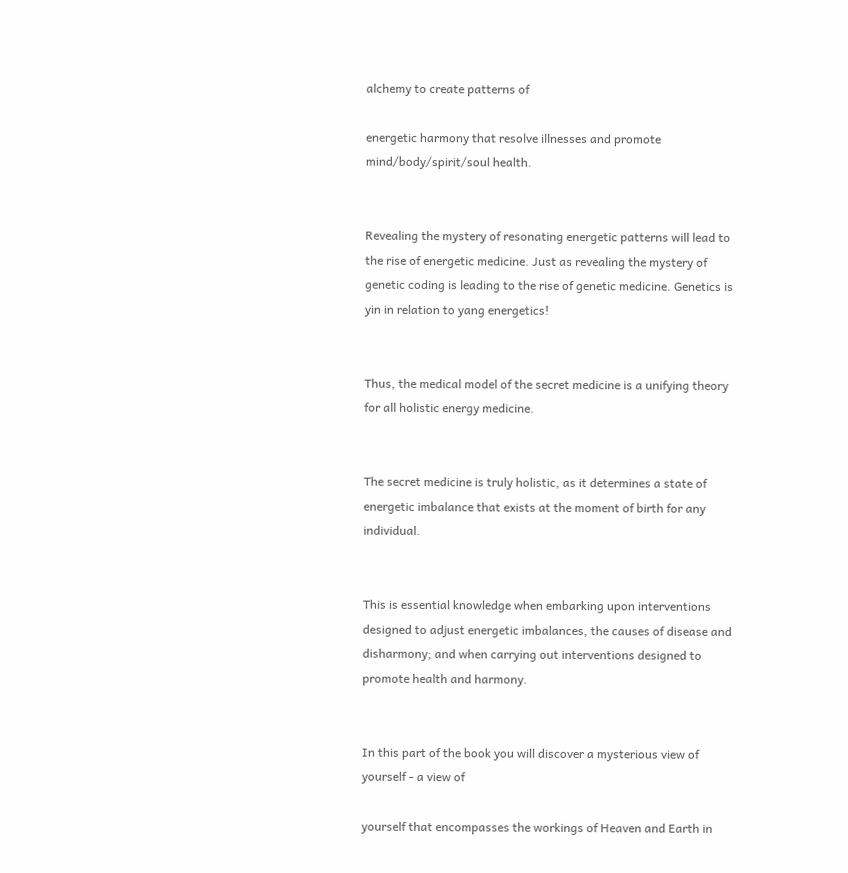alchemy to create patterns of

energetic harmony that resolve illnesses and promote mind/body/spirit/soul health.


Revealing the mystery of resonating energetic patterns will lead to the rise of energetic medicine. Just as revealing the mystery of genetic coding is leading to the rise of genetic medicine. Genetics is yin in relation to yang energetics!


Thus, the medical model of the secret medicine is a unifying theory for all holistic energy medicine.


The secret medicine is truly holistic, as it determines a state of energetic imbalance that exists at the moment of birth for any individual.


This is essential knowledge when embarking upon interventions designed to adjust energetic imbalances, the causes of disease and disharmony; and when carrying out interventions designed to promote health and harmony.


In this part of the book you will discover a mysterious view of yourself - a view of

yourself that encompasses the workings of Heaven and Earth in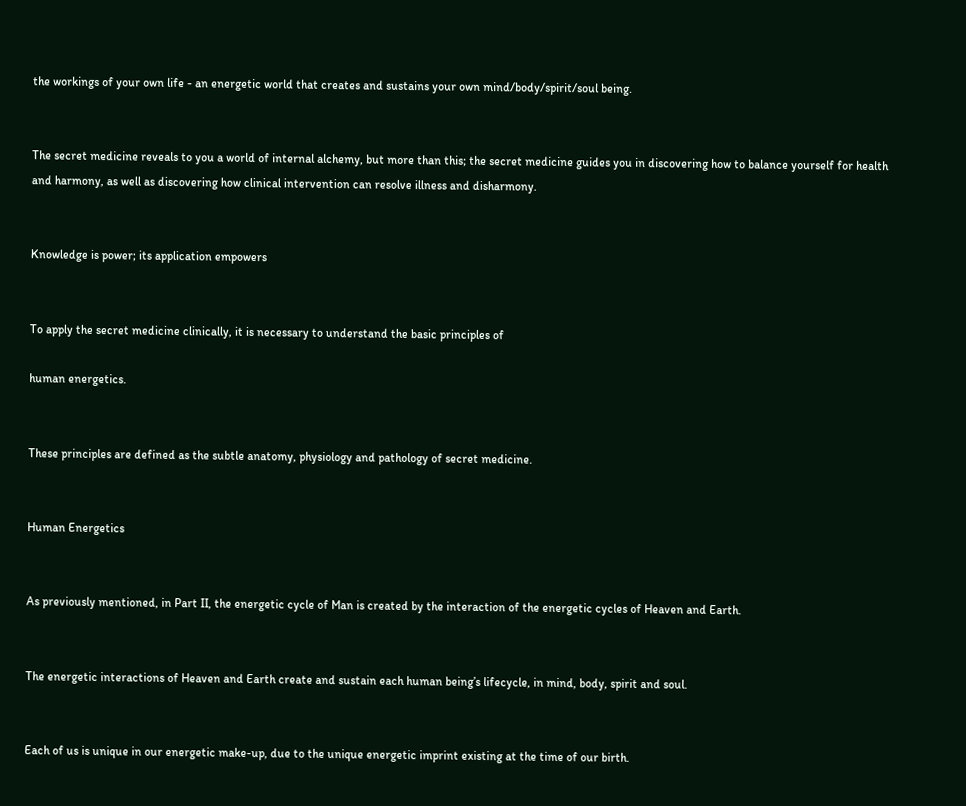the workings of your own life - an energetic world that creates and sustains your own mind/body/spirit/soul being.


The secret medicine reveals to you a world of internal alchemy, but more than this; the secret medicine guides you in discovering how to balance yourself for health and harmony, as well as discovering how clinical intervention can resolve illness and disharmony.


Knowledge is power; its application empowers


To apply the secret medicine clinically, it is necessary to understand the basic principles of

human energetics.


These principles are defined as the subtle anatomy, physiology and pathology of secret medicine.


Human Energetics


As previously mentioned, in Part II, the energetic cycle of Man is created by the interaction of the energetic cycles of Heaven and Earth.


The energetic interactions of Heaven and Earth create and sustain each human being’s lifecycle, in mind, body, spirit and soul.


Each of us is unique in our energetic make-up, due to the unique energetic imprint existing at the time of our birth.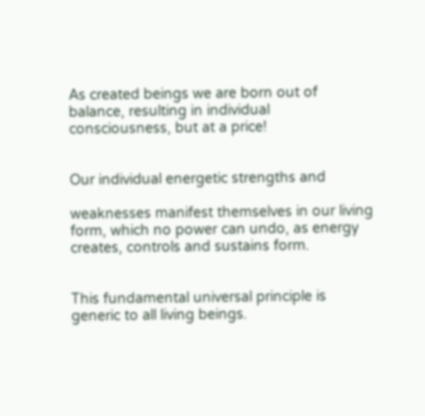As created beings we are born out of balance, resulting in individual consciousness, but at a price!


Our individual energetic strengths and

weaknesses manifest themselves in our living form, which no power can undo, as energy creates, controls and sustains form.


This fundamental universal principle is generic to all living beings.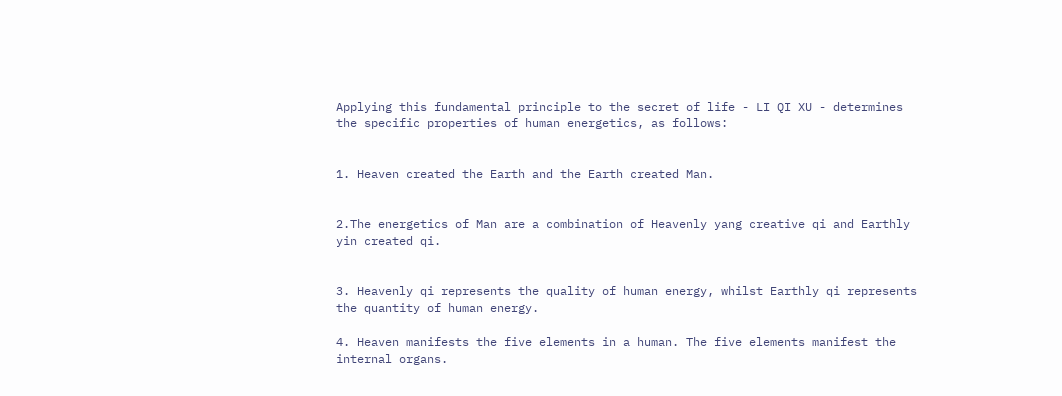Applying this fundamental principle to the secret of life - LI QI XU - determines the specific properties of human energetics, as follows:


1. Heaven created the Earth and the Earth created Man.


2.The energetics of Man are a combination of Heavenly yang creative qi and Earthly yin created qi.


3. Heavenly qi represents the quality of human energy, whilst Earthly qi represents the quantity of human energy.

4. Heaven manifests the five elements in a human. The five elements manifest the internal organs.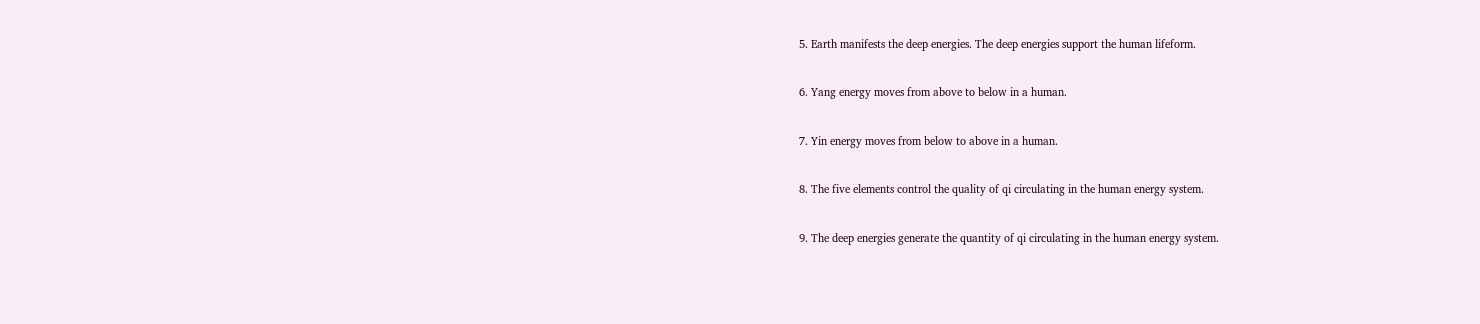5. Earth manifests the deep energies. The deep energies support the human lifeform.


6. Yang energy moves from above to below in a human.


7. Yin energy moves from below to above in a human.


8. The five elements control the quality of qi circulating in the human energy system.


9. The deep energies generate the quantity of qi circulating in the human energy system.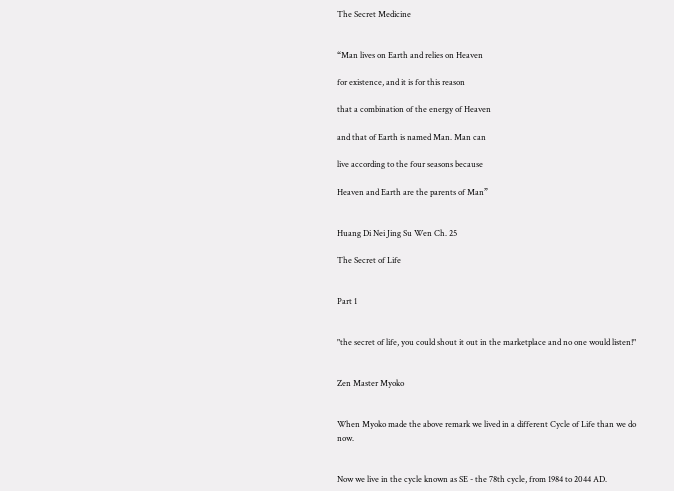The Secret Medicine


“Man lives on Earth and relies on Heaven

for existence, and it is for this reason

that a combination of the energy of Heaven

and that of Earth is named Man. Man can

live according to the four seasons because

Heaven and Earth are the parents of Man”


Huang Di Nei Jing Su Wen Ch. 25

The Secret of Life


Part 1


"the secret of life, you could shout it out in the marketplace and no one would listen!"


Zen Master Myoko


When Myoko made the above remark we lived in a different Cycle of Life than we do now.


Now we live in the cycle known as SE - the 78th cycle, from 1984 to 2044 AD.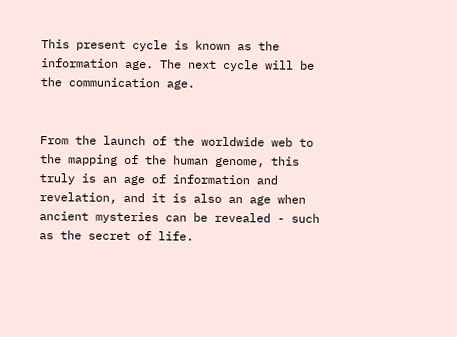This present cycle is known as the information age. The next cycle will be the communication age.


From the launch of the worldwide web to the mapping of the human genome, this truly is an age of information and revelation, and it is also an age when ancient mysteries can be revealed - such as the secret of life.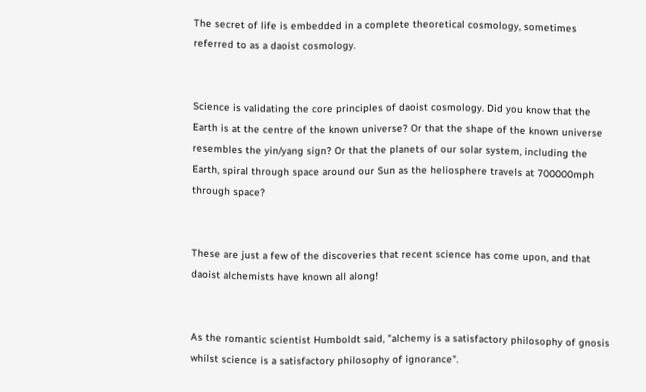The secret of life is embedded in a complete theoretical cosmology, sometimes referred to as a daoist cosmology.


Science is validating the core principles of daoist cosmology. Did you know that the Earth is at the centre of the known universe? Or that the shape of the known universe resembles the yin/yang sign? Or that the planets of our solar system, including the Earth, spiral through space around our Sun as the heliosphere travels at 700000mph through space?


These are just a few of the discoveries that recent science has come upon, and that daoist alchemists have known all along!


As the romantic scientist Humboldt said, "alchemy is a satisfactory philosophy of gnosis whilst science is a satisfactory philosophy of ignorance".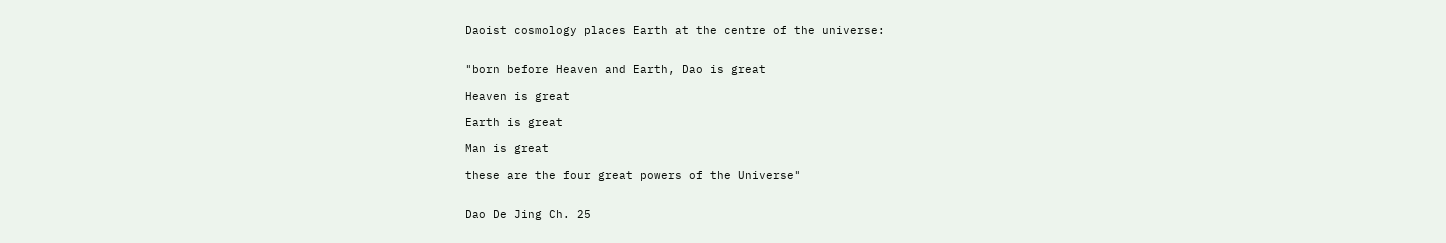Daoist cosmology places Earth at the centre of the universe:


"born before Heaven and Earth, Dao is great

Heaven is great

Earth is great

Man is great

these are the four great powers of the Universe"


Dao De Jing Ch. 25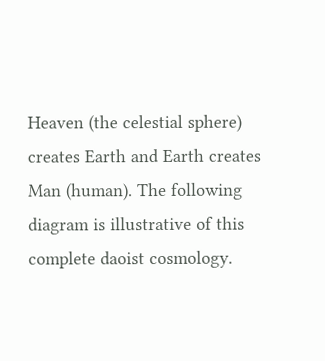Heaven (the celestial sphere) creates Earth and Earth creates Man (human). The following diagram is illustrative of this complete daoist cosmology.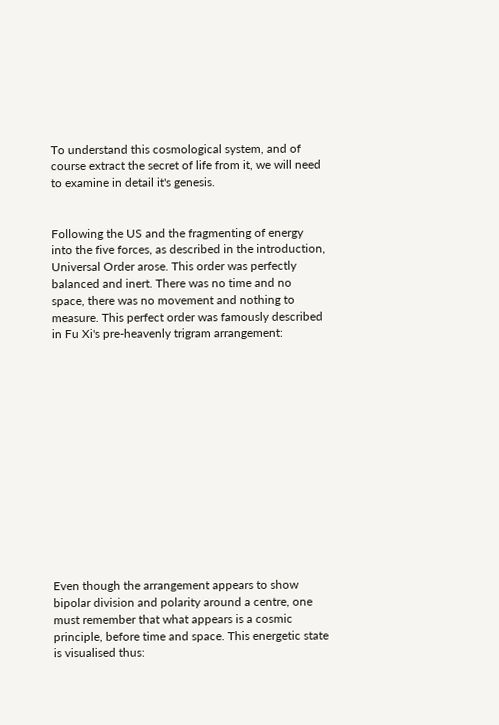To understand this cosmological system, and of course extract the secret of life from it, we will need to examine in detail it's genesis.


Following the US and the fragmenting of energy into the five forces, as described in the introduction, Universal Order arose. This order was perfectly balanced and inert. There was no time and no space, there was no movement and nothing to measure. This perfect order was famously described in Fu Xi's pre-heavenly trigram arrangement:














Even though the arrangement appears to show bipolar division and polarity around a centre, one must remember that what appears is a cosmic principle, before time and space. This energetic state is visualised thus: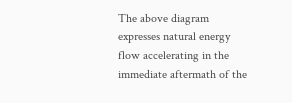The above diagram expresses natural energy flow accelerating in the immediate aftermath of the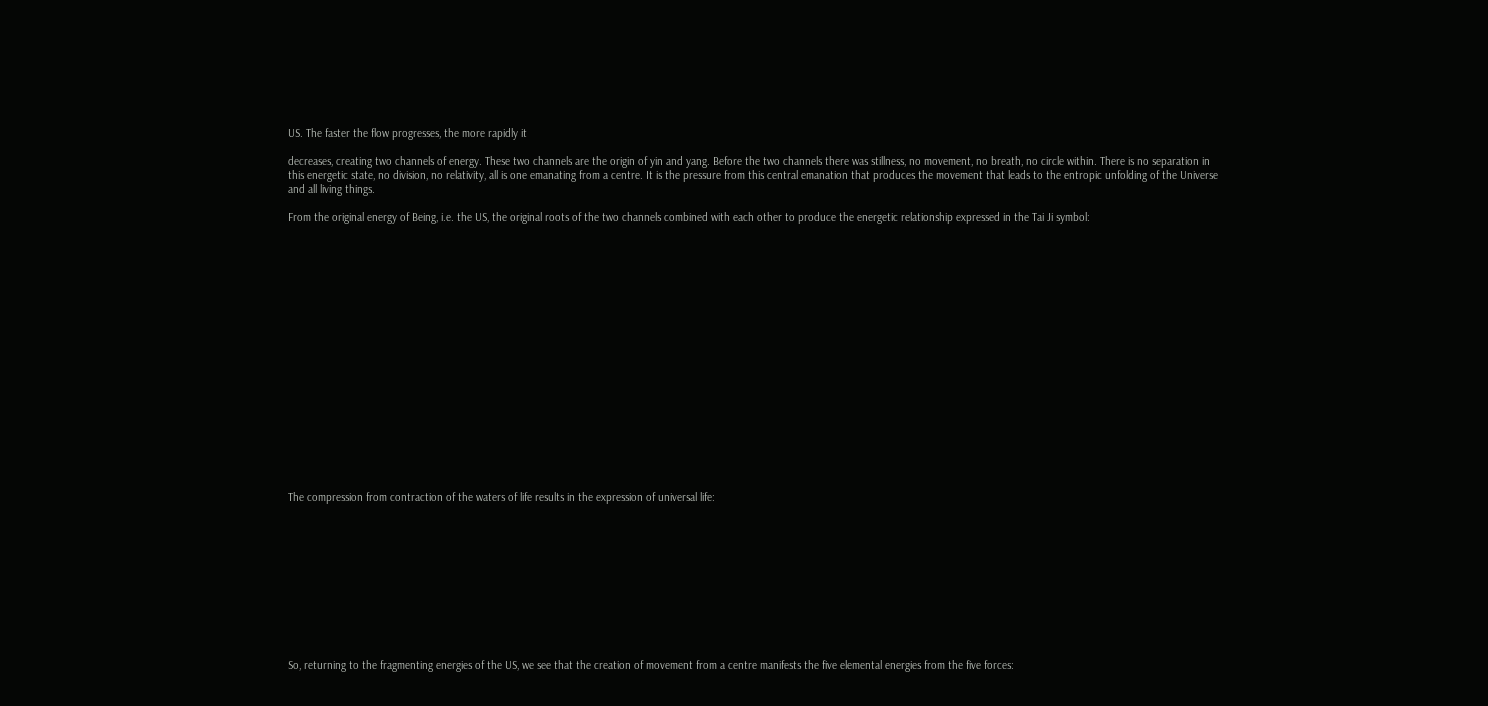US. The faster the flow progresses, the more rapidly it

decreases, creating two channels of energy. These two channels are the origin of yin and yang. Before the two channels there was stillness, no movement, no breath, no circle within. There is no separation in this energetic state, no division, no relativity, all is one emanating from a centre. It is the pressure from this central emanation that produces the movement that leads to the entropic unfolding of the Universe and all living things.

From the original energy of Being, i.e. the US, the original roots of the two channels combined with each other to produce the energetic relationship expressed in the Tai Ji symbol:



















The compression from contraction of the waters of life results in the expression of universal life:











So, returning to the fragmenting energies of the US, we see that the creation of movement from a centre manifests the five elemental energies from the five forces: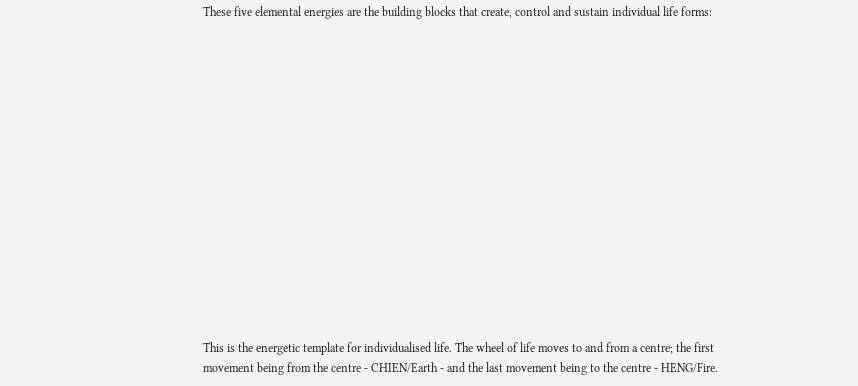These five elemental energies are the building blocks that create, control and sustain individual life forms:
















This is the energetic template for individualised life. The wheel of life moves to and from a centre; the first movement being from the centre - CHIEN/Earth - and the last movement being to the centre - HENG/Fire.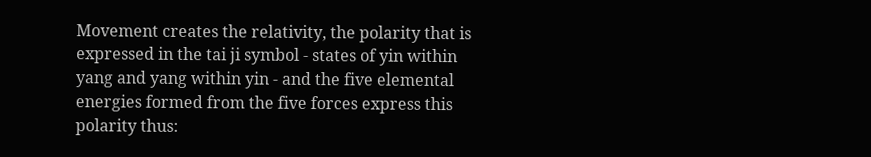Movement creates the relativity, the polarity that is expressed in the tai ji symbol - states of yin within yang and yang within yin - and the five elemental energies formed from the five forces express this polarity thus: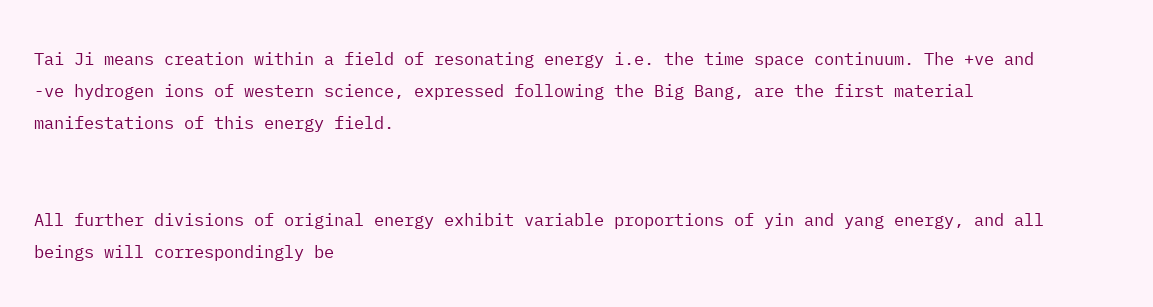Tai Ji means creation within a field of resonating energy i.e. the time space continuum. The +ve and -ve hydrogen ions of western science, expressed following the Big Bang, are the first material manifestations of this energy field.


All further divisions of original energy exhibit variable proportions of yin and yang energy, and all beings will correspondingly be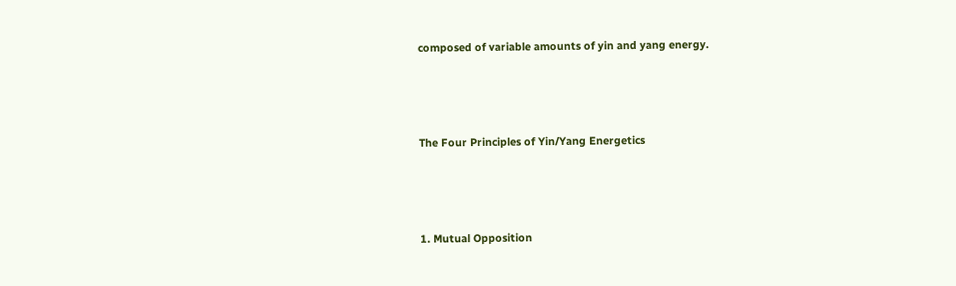composed of variable amounts of yin and yang energy.



The Four Principles of Yin/Yang Energetics



1. Mutual Opposition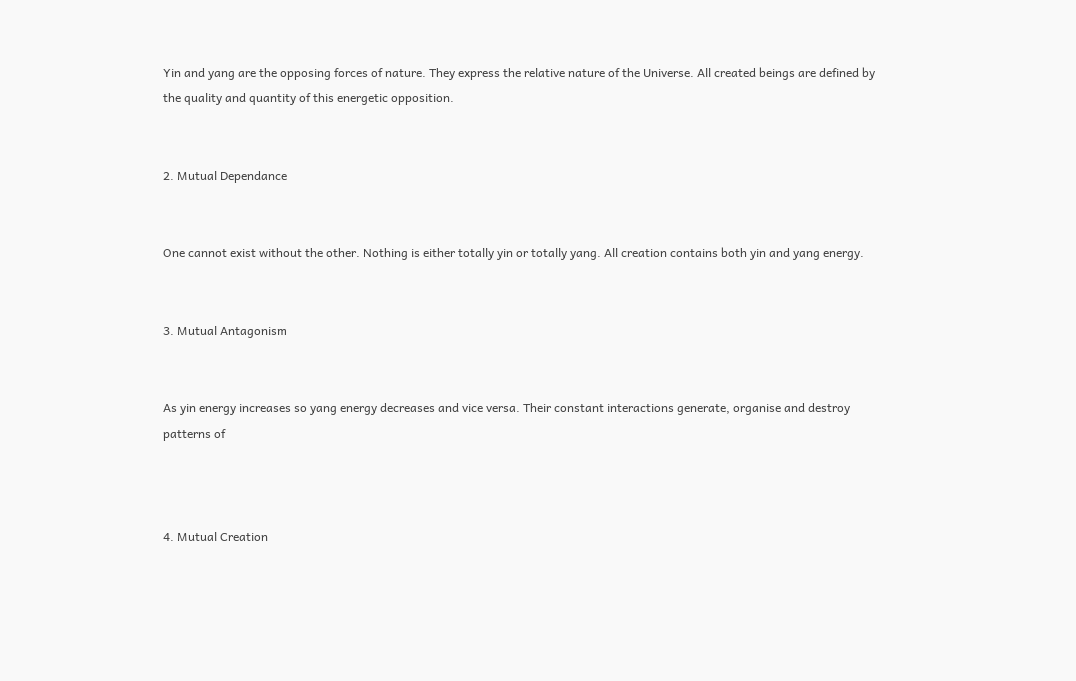Yin and yang are the opposing forces of nature. They express the relative nature of the Universe. All created beings are defined by the quality and quantity of this energetic opposition.


2. Mutual Dependance


One cannot exist without the other. Nothing is either totally yin or totally yang. All creation contains both yin and yang energy.


3. Mutual Antagonism


As yin energy increases so yang energy decreases and vice versa. Their constant interactions generate, organise and destroy patterns of



4. Mutual Creation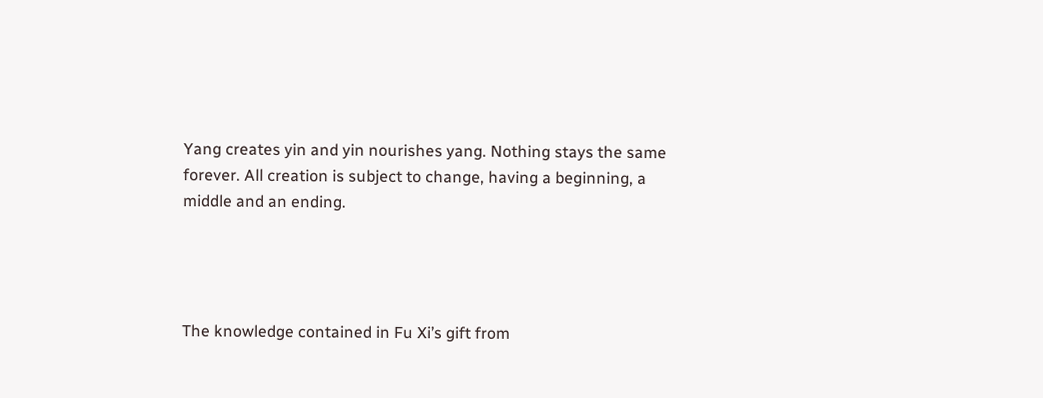Yang creates yin and yin nourishes yang. Nothing stays the same forever. All creation is subject to change, having a beginning, a middle and an ending.




The knowledge contained in Fu Xi’s gift from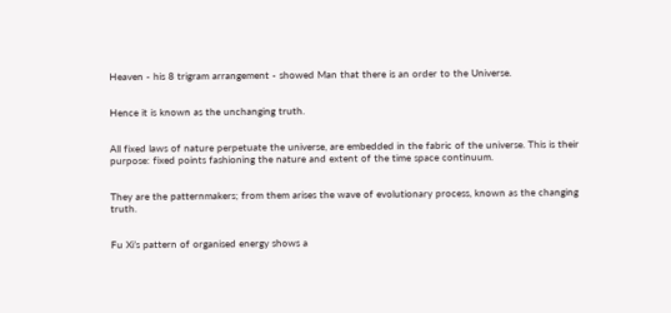Heaven - his 8 trigram arrangement - showed Man that there is an order to the Universe.


Hence it is known as the unchanging truth.


All fixed laws of nature perpetuate the universe, are embedded in the fabric of the universe. This is their purpose: fixed points fashioning the nature and extent of the time space continuum.


They are the patternmakers; from them arises the wave of evolutionary process, known as the changing truth.


Fu Xi’s pattern of organised energy shows a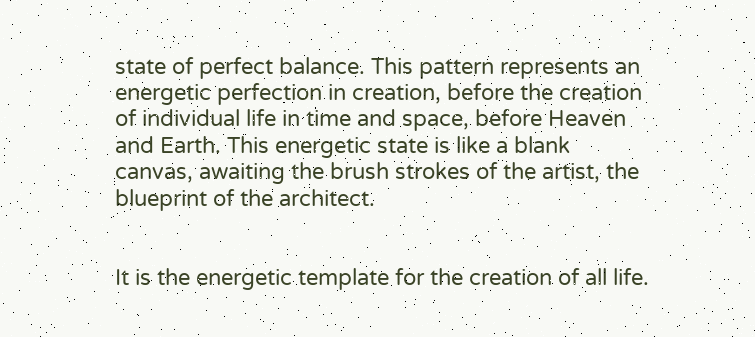state of perfect balance. This pattern represents an energetic perfection in creation, before the creation of individual life in time and space, before Heaven and Earth. This energetic state is like a blank canvas, awaiting the brush strokes of the artist, the blueprint of the architect.


It is the energetic template for the creation of all life.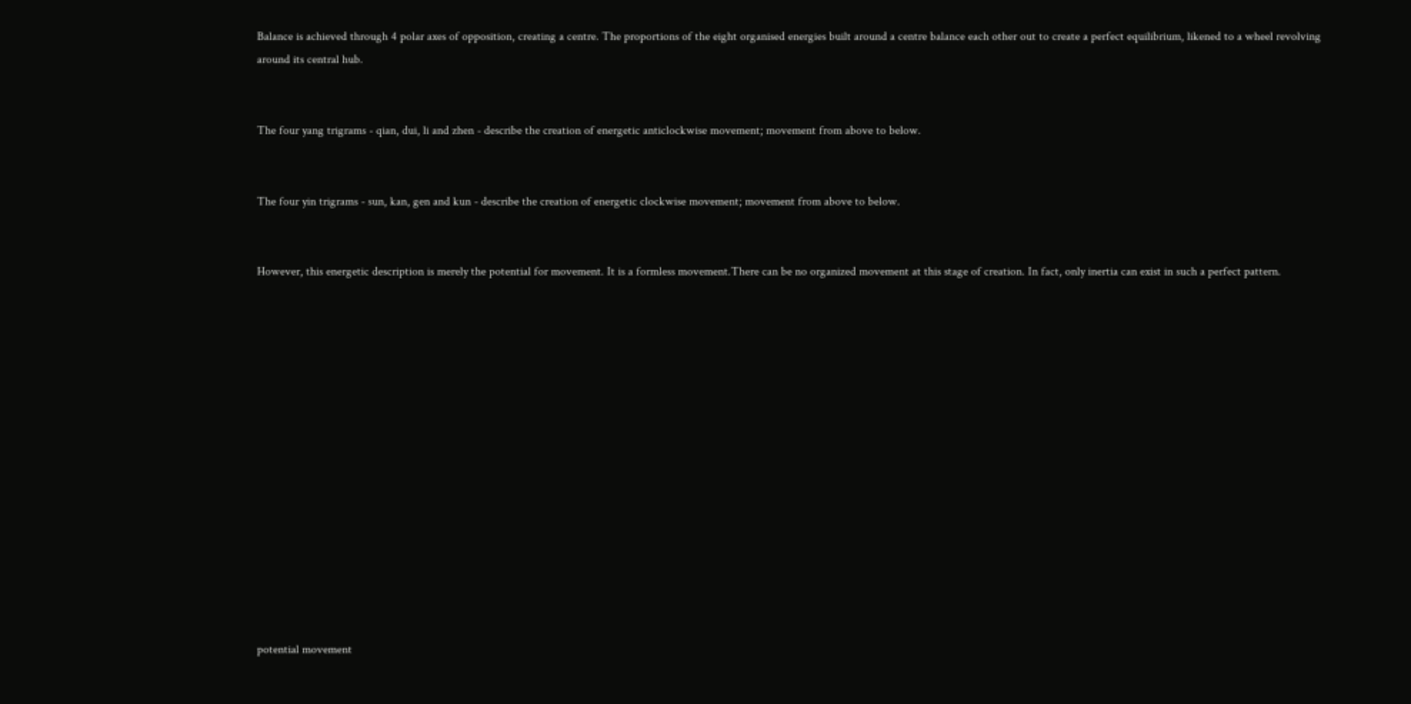Balance is achieved through 4 polar axes of opposition, creating a centre. The proportions of the eight organised energies built around a centre balance each other out to create a perfect equilibrium, likened to a wheel revolving around its central hub.


The four yang trigrams - qian, dui, li and zhen - describe the creation of energetic anticlockwise movement; movement from above to below.


The four yin trigrams - sun, kan, gen and kun - describe the creation of energetic clockwise movement; movement from above to below.


However, this energetic description is merely the potential for movement. It is a formless movement.There can be no organized movement at this stage of creation. In fact, only inertia can exist in such a perfect pattern.















potential movement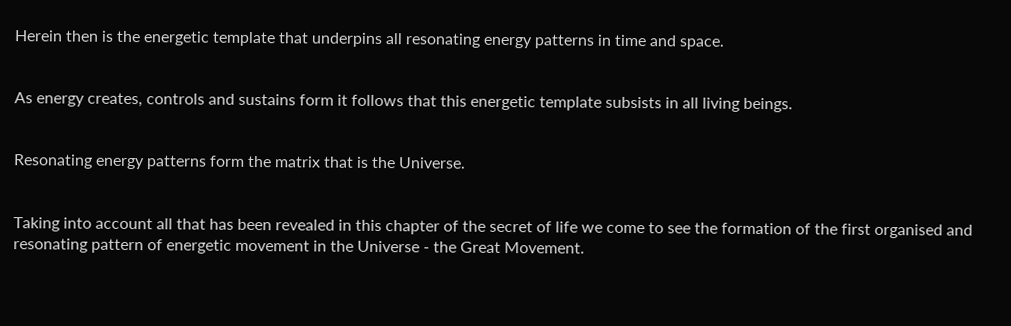Herein then is the energetic template that underpins all resonating energy patterns in time and space.


As energy creates, controls and sustains form it follows that this energetic template subsists in all living beings.


Resonating energy patterns form the matrix that is the Universe.


Taking into account all that has been revealed in this chapter of the secret of life we come to see the formation of the first organised and resonating pattern of energetic movement in the Universe - the Great Movement.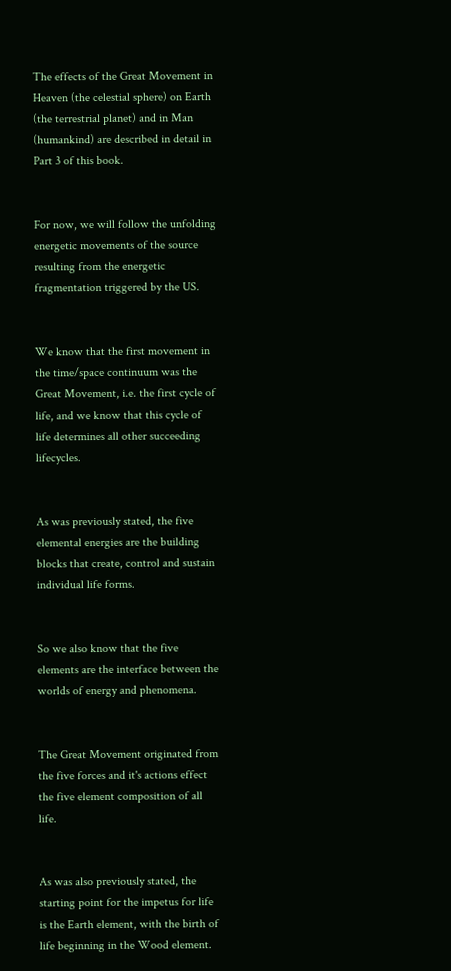The effects of the Great Movement in Heaven (the celestial sphere) on Earth (the terrestrial planet) and in Man (humankind) are described in detail in Part 3 of this book.


For now, we will follow the unfolding energetic movements of the source resulting from the energetic fragmentation triggered by the US.


We know that the first movement in the time/space continuum was the Great Movement, i.e. the first cycle of life, and we know that this cycle of life determines all other succeeding lifecycles.


As was previously stated, the five elemental energies are the building blocks that create, control and sustain individual life forms.


So we also know that the five elements are the interface between the worlds of energy and phenomena.


The Great Movement originated from the five forces and it's actions effect the five element composition of all life.


As was also previously stated, the starting point for the impetus for life is the Earth element, with the birth of life beginning in the Wood element.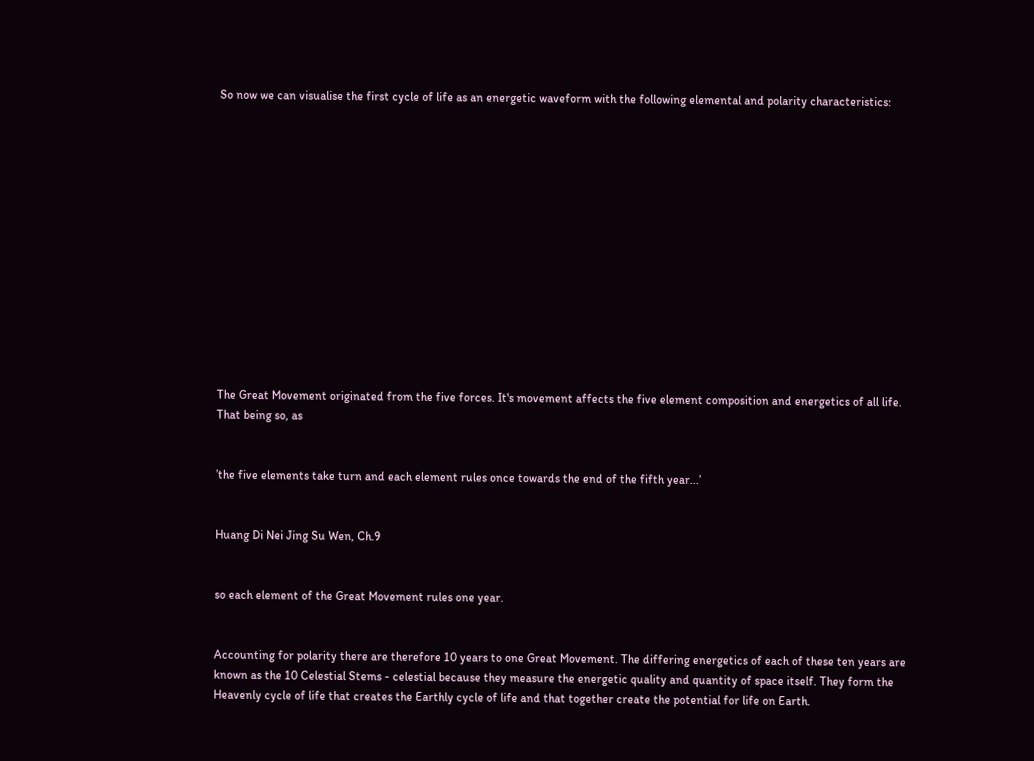So now we can visualise the first cycle of life as an energetic waveform with the following elemental and polarity characteristics:














The Great Movement originated from the five forces. It's movement affects the five element composition and energetics of all life. That being so, as


’the five elements take turn and each element rules once towards the end of the fifth year...’


Huang Di Nei Jing Su Wen, Ch.9


so each element of the Great Movement rules one year.


Accounting for polarity there are therefore 10 years to one Great Movement. The differing energetics of each of these ten years are known as the 10 Celestial Stems - celestial because they measure the energetic quality and quantity of space itself. They form the Heavenly cycle of life that creates the Earthly cycle of life and that together create the potential for life on Earth.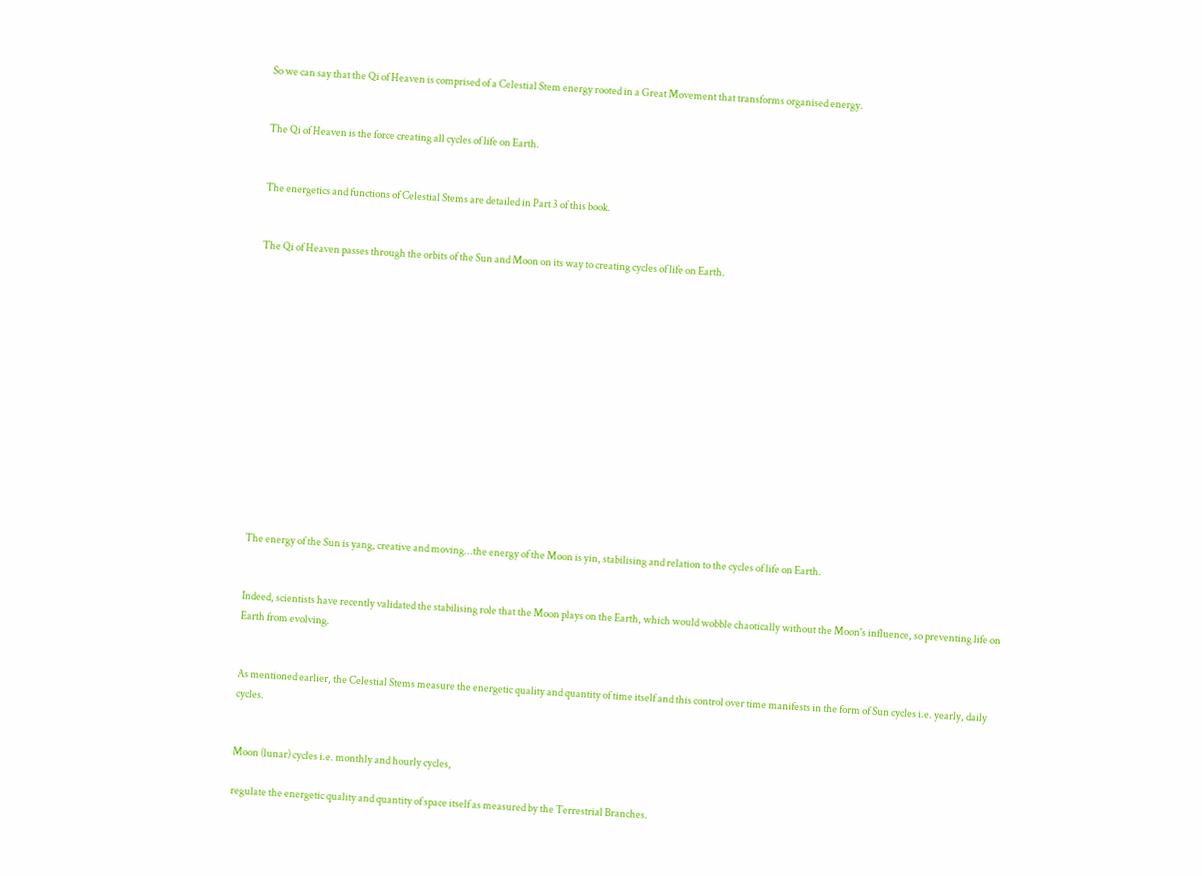So we can say that the Qi of Heaven is comprised of a Celestial Stem energy rooted in a Great Movement that transforms organised energy.


The Qi of Heaven is the force creating all cycles of life on Earth.


The energetics and functions of Celestial Stems are detailed in Part 3 of this book.


The Qi of Heaven passes through the orbits of the Sun and Moon on its way to creating cycles of life on Earth.














The energy of the Sun is yang, creative and moving...the energy of the Moon is yin, stabilising and relation to the cycles of life on Earth.


Indeed, scientists have recently validated the stabilising role that the Moon plays on the Earth, which would wobble chaotically without the Moon's influence, so preventing life on Earth from evolving.


As mentioned earlier, the Celestial Stems measure the energetic quality and quantity of time itself and this control over time manifests in the form of Sun cycles i.e. yearly, daily cycles.


Moon (lunar) cycles i.e. monthly and hourly cycles,

regulate the energetic quality and quantity of space itself as measured by the Terrestrial Branches.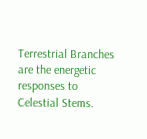Terrestrial Branches are the energetic responses to Celestial Stems.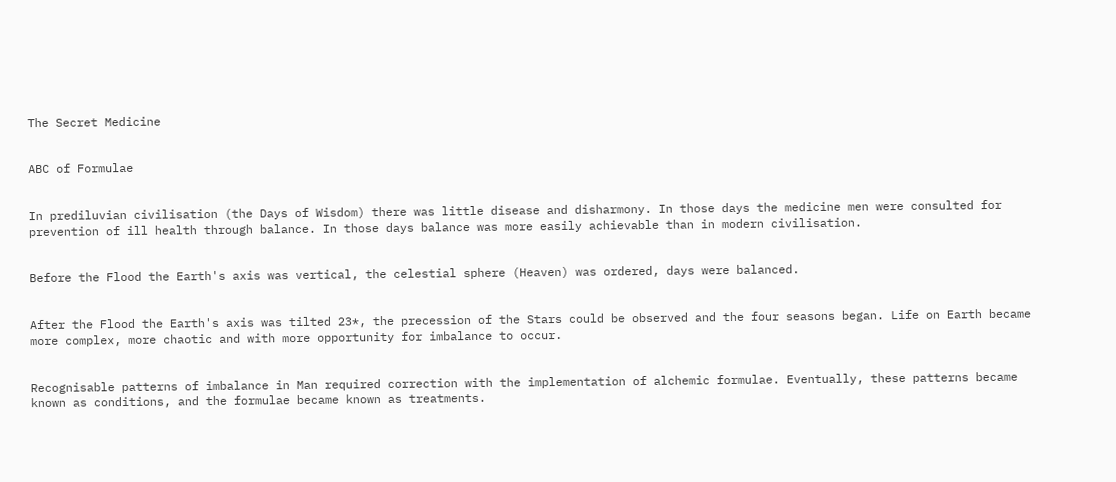The Secret Medicine


ABC of Formulae


In prediluvian civilisation (the Days of Wisdom) there was little disease and disharmony. In those days the medicine men were consulted for prevention of ill health through balance. In those days balance was more easily achievable than in modern civilisation.


Before the Flood the Earth's axis was vertical, the celestial sphere (Heaven) was ordered, days were balanced.


After the Flood the Earth's axis was tilted 23*, the precession of the Stars could be observed and the four seasons began. Life on Earth became more complex, more chaotic and with more opportunity for imbalance to occur.


Recognisable patterns of imbalance in Man required correction with the implementation of alchemic formulae. Eventually, these patterns became known as conditions, and the formulae became known as treatments.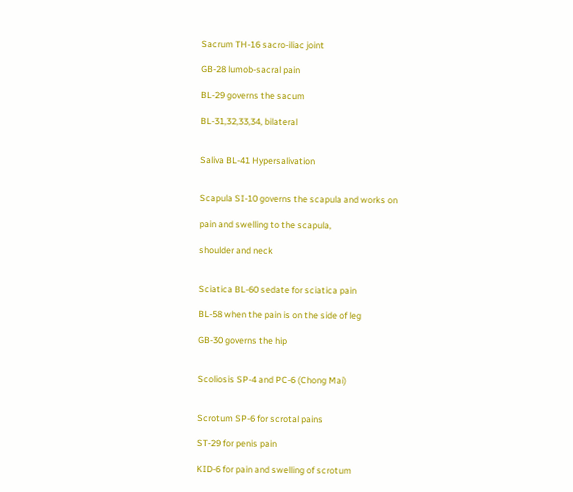Sacrum TH-16 sacro-iliac joint

GB-28 lumob-sacral pain

BL-29 governs the sacum

BL-31,32,33,34, bilateral


Saliva BL-41 Hypersalivation


Scapula SI-10 governs the scapula and works on

pain and swelling to the scapula,

shoulder and neck


Sciatica BL-60 sedate for sciatica pain

BL-58 when the pain is on the side of leg

GB-30 governs the hip


Scoliosis SP-4 and PC-6 (Chong Mai)


Scrotum SP-6 for scrotal pains

ST-29 for penis pain

KID-6 for pain and swelling of scrotum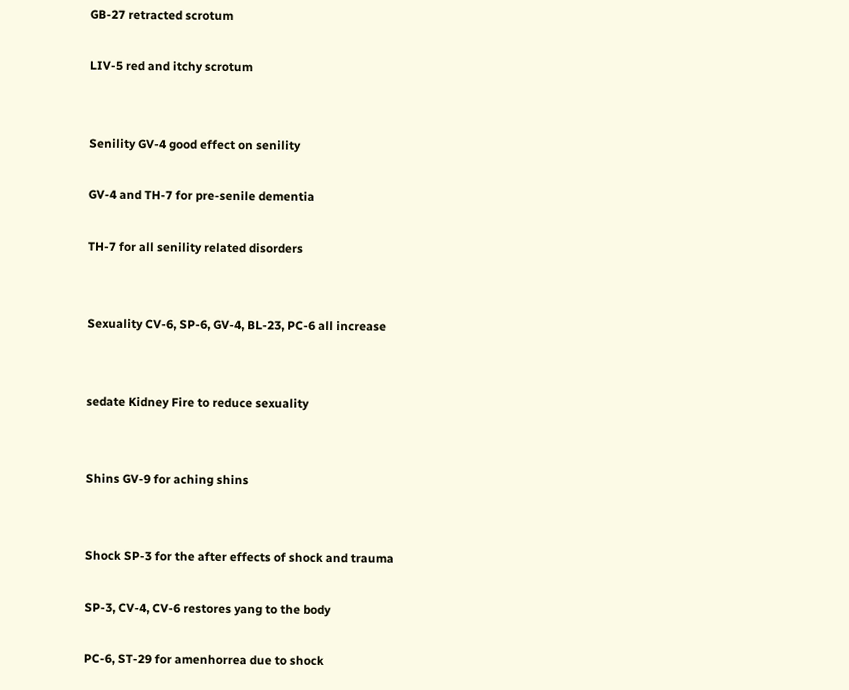GB-27 retracted scrotum

LIV-5 red and itchy scrotum


Senility GV-4 good effect on senility

GV-4 and TH-7 for pre-senile dementia

TH-7 for all senility related disorders


Sexuality CV-6, SP-6, GV-4, BL-23, PC-6 all increase


sedate Kidney Fire to reduce sexuality


Shins GV-9 for aching shins


Shock SP-3 for the after effects of shock and trauma

SP-3, CV-4, CV-6 restores yang to the body

PC-6, ST-29 for amenhorrea due to shock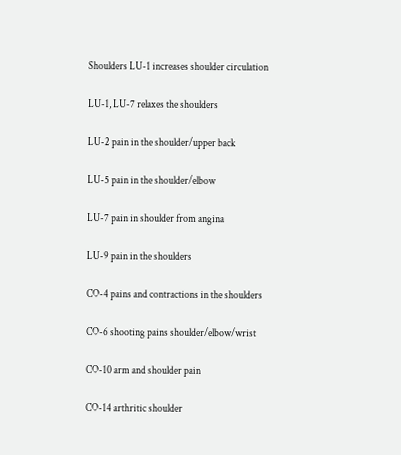Shoulders LU-1 increases shoulder circulation

LU-1, LU-7 relaxes the shoulders

LU-2 pain in the shoulder/upper back

LU-5 pain in the shoulder/elbow

LU-7 pain in shoulder from angina

LU-9 pain in the shoulders

CO-4 pains and contractions in the shoulders

CO-6 shooting pains shoulder/elbow/wrist

CO-10 arm and shoulder pain

CO-14 arthritic shoulder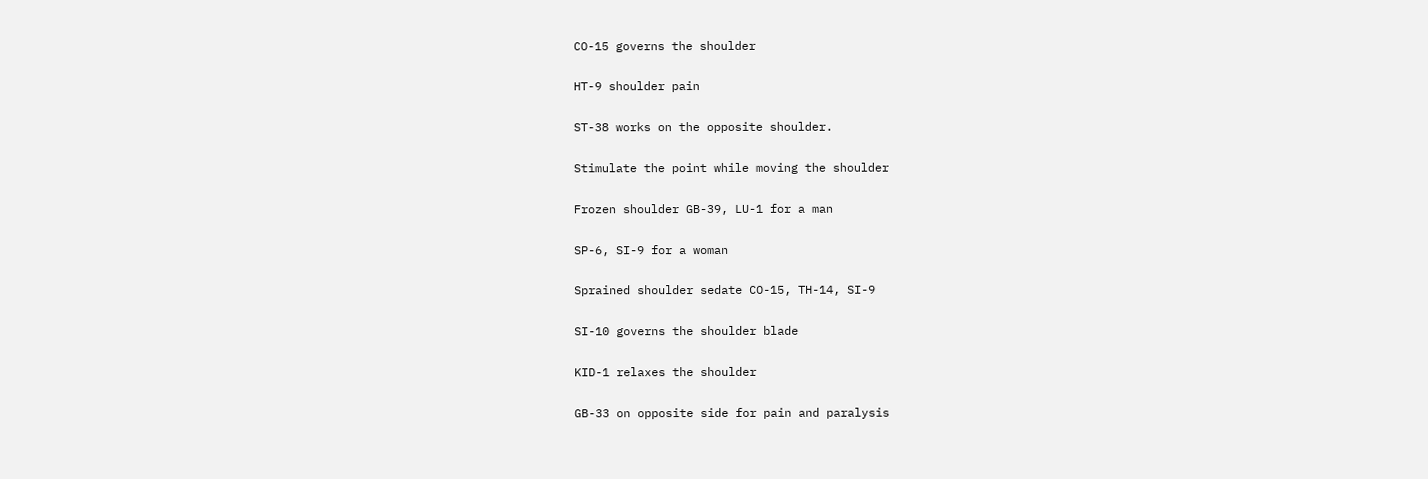CO-15 governs the shoulder

HT-9 shoulder pain

ST-38 works on the opposite shoulder.

Stimulate the point while moving the shoulder

Frozen shoulder GB-39, LU-1 for a man

SP-6, SI-9 for a woman

Sprained shoulder sedate CO-15, TH-14, SI-9

SI-10 governs the shoulder blade

KID-1 relaxes the shoulder

GB-33 on opposite side for pain and paralysis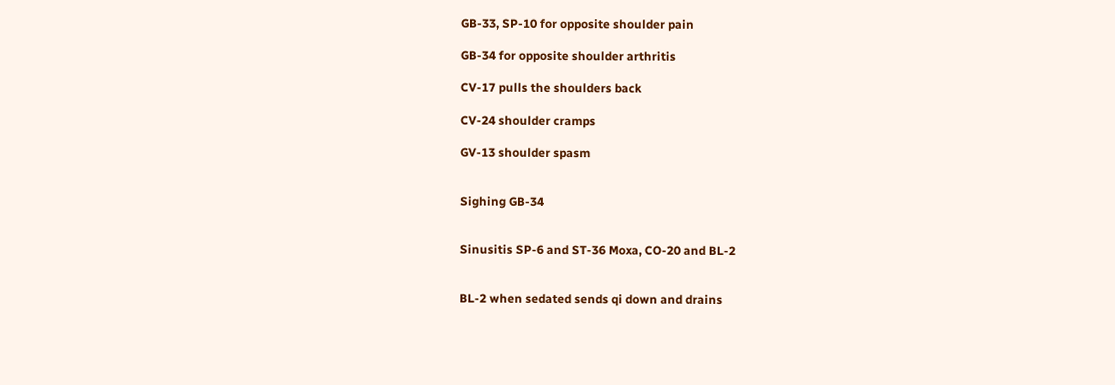GB-33, SP-10 for opposite shoulder pain

GB-34 for opposite shoulder arthritis

CV-17 pulls the shoulders back

CV-24 shoulder cramps

GV-13 shoulder spasm


Sighing GB-34


Sinusitis SP-6 and ST-36 Moxa, CO-20 and BL-2


BL-2 when sedated sends qi down and drains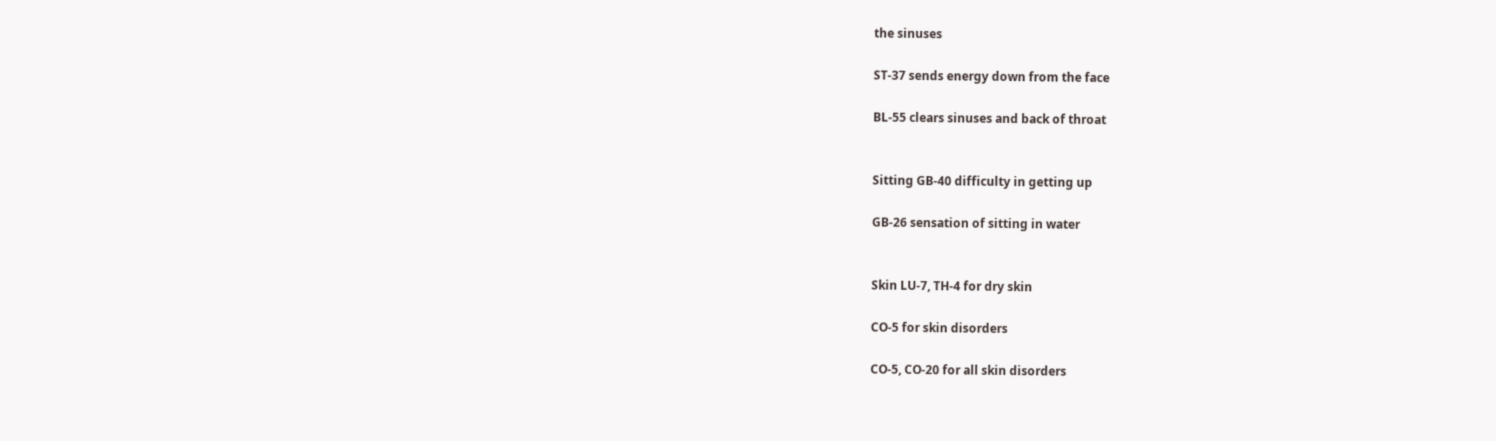the sinuses

ST-37 sends energy down from the face

BL-55 clears sinuses and back of throat


Sitting GB-40 difficulty in getting up

GB-26 sensation of sitting in water


Skin LU-7, TH-4 for dry skin

CO-5 for skin disorders

CO-5, CO-20 for all skin disorders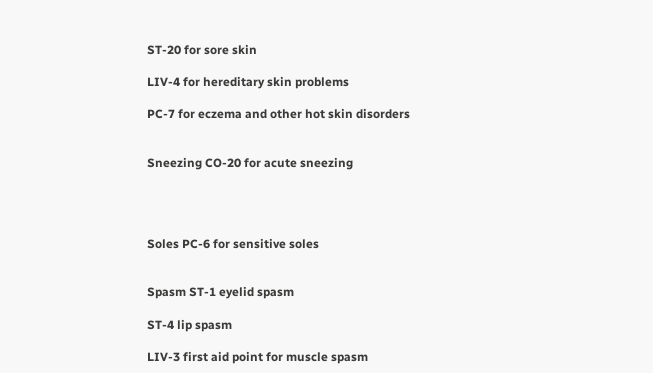ST-20 for sore skin

LIV-4 for hereditary skin problems

PC-7 for eczema and other hot skin disorders


Sneezing CO-20 for acute sneezing




Soles PC-6 for sensitive soles


Spasm ST-1 eyelid spasm

ST-4 lip spasm

LIV-3 first aid point for muscle spasm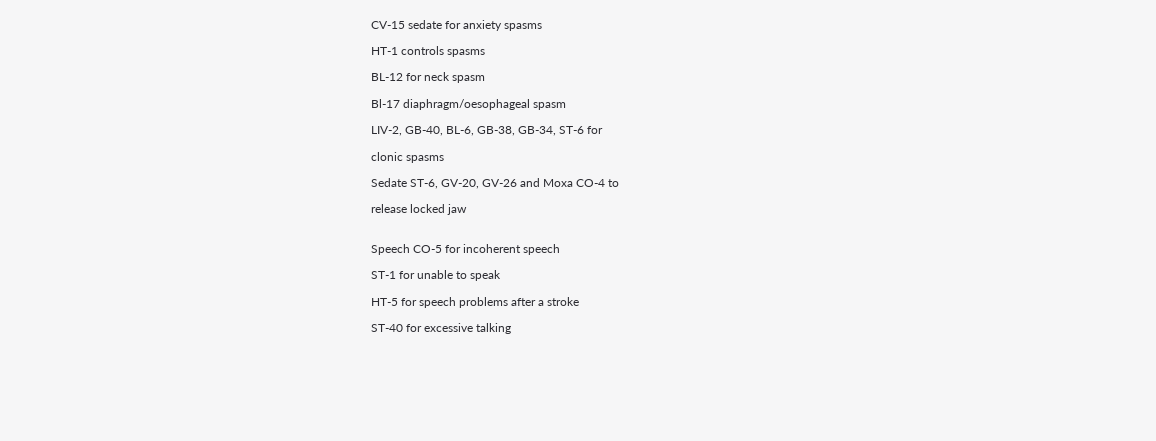CV-15 sedate for anxiety spasms

HT-1 controls spasms

BL-12 for neck spasm

Bl-17 diaphragm/oesophageal spasm

LIV-2, GB-40, BL-6, GB-38, GB-34, ST-6 for

clonic spasms

Sedate ST-6, GV-20, GV-26 and Moxa CO-4 to

release locked jaw


Speech CO-5 for incoherent speech

ST-1 for unable to speak

HT-5 for speech problems after a stroke

ST-40 for excessive talking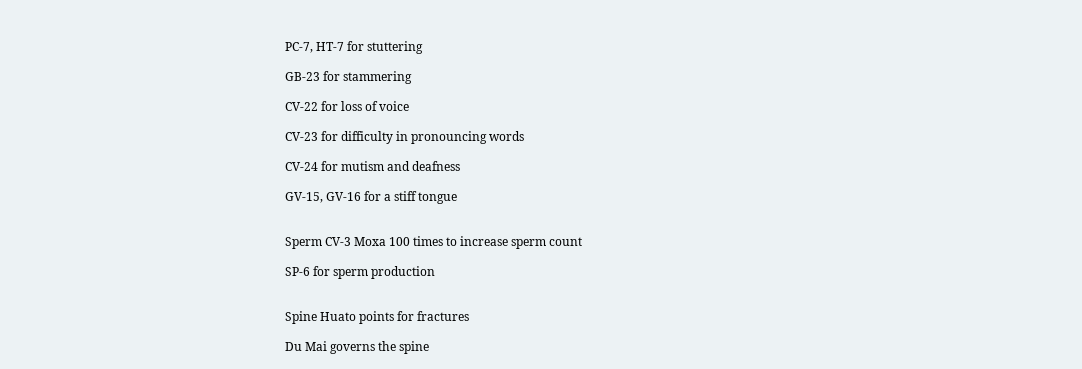PC-7, HT-7 for stuttering

GB-23 for stammering

CV-22 for loss of voice

CV-23 for difficulty in pronouncing words

CV-24 for mutism and deafness

GV-15, GV-16 for a stiff tongue


Sperm CV-3 Moxa 100 times to increase sperm count

SP-6 for sperm production


Spine Huato points for fractures

Du Mai governs the spine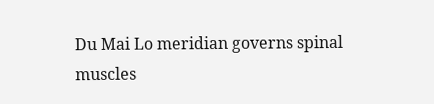Du Mai Lo meridian governs spinal muscles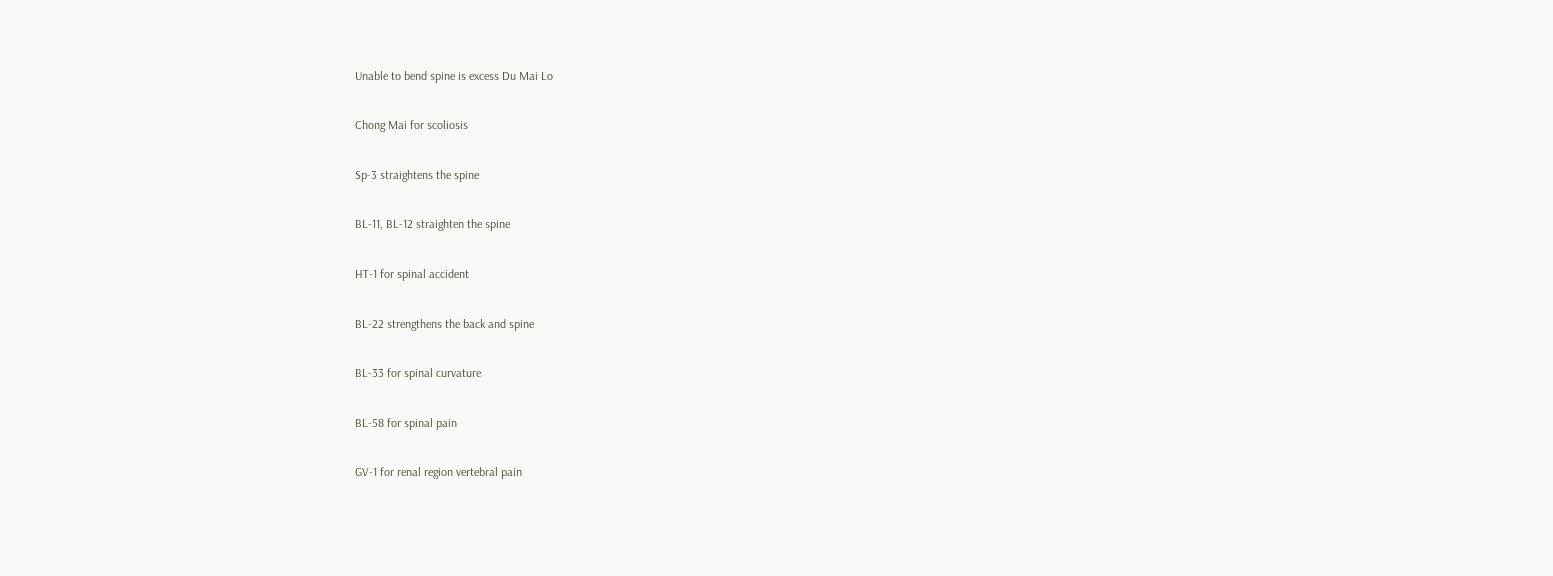Unable to bend spine is excess Du Mai Lo

Chong Mai for scoliosis

Sp-3 straightens the spine

BL-11, BL-12 straighten the spine

HT-1 for spinal accident

BL-22 strengthens the back and spine

BL-33 for spinal curvature

BL-58 for spinal pain

GV-1 for renal region vertebral pain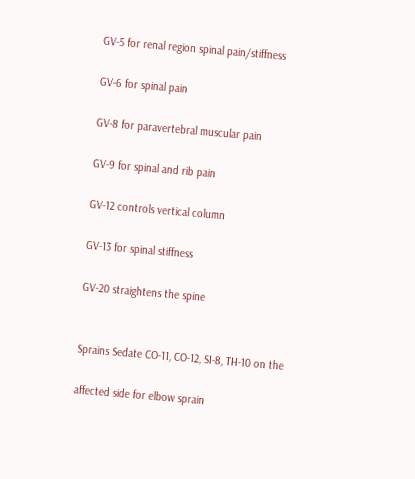GV-5 for renal region spinal pain/stiffness

GV-6 for spinal pain

GV-8 for paravertebral muscular pain

GV-9 for spinal and rib pain

GV-12 controls vertical column

GV-13 for spinal stiffness

GV-20 straightens the spine


Sprains Sedate CO-11, CO-12, SI-8, TH-10 on the

affected side for elbow sprain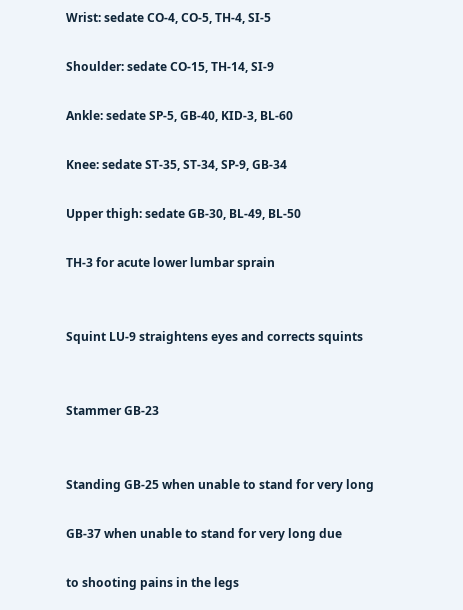Wrist: sedate CO-4, CO-5, TH-4, SI-5

Shoulder: sedate CO-15, TH-14, SI-9

Ankle: sedate SP-5, GB-40, KID-3, BL-60

Knee: sedate ST-35, ST-34, SP-9, GB-34

Upper thigh: sedate GB-30, BL-49, BL-50

TH-3 for acute lower lumbar sprain


Squint LU-9 straightens eyes and corrects squints


Stammer GB-23


Standing GB-25 when unable to stand for very long

GB-37 when unable to stand for very long due

to shooting pains in the legs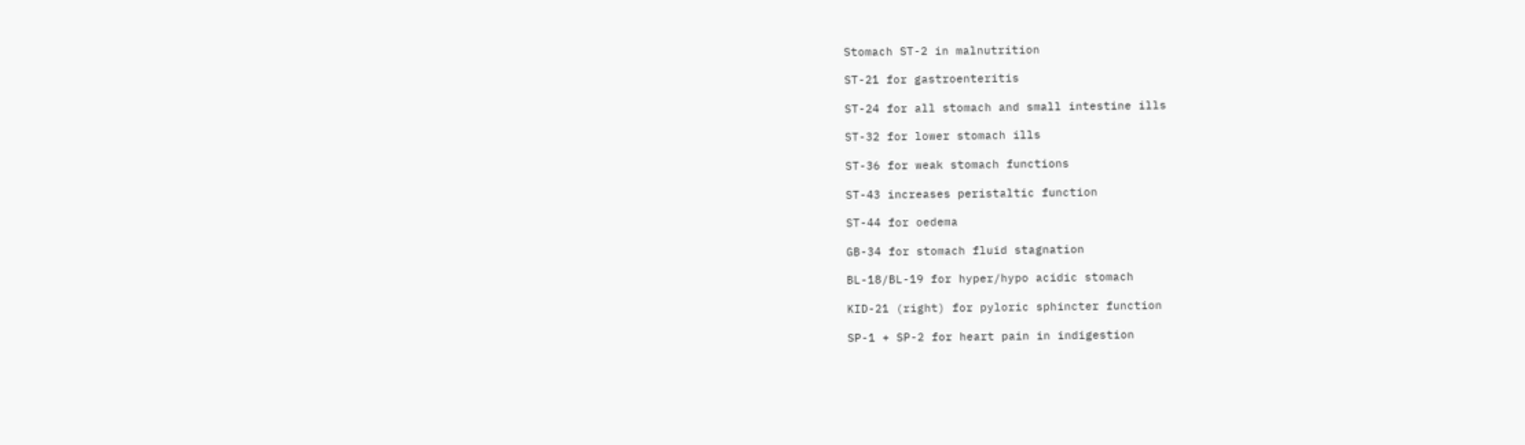Stomach ST-2 in malnutrition

ST-21 for gastroenteritis

ST-24 for all stomach and small intestine ills

ST-32 for lower stomach ills

ST-36 for weak stomach functions

ST-43 increases peristaltic function

ST-44 for oedema

GB-34 for stomach fluid stagnation

BL-18/BL-19 for hyper/hypo acidic stomach

KID-21 (right) for pyloric sphincter function

SP-1 + SP-2 for heart pain in indigestion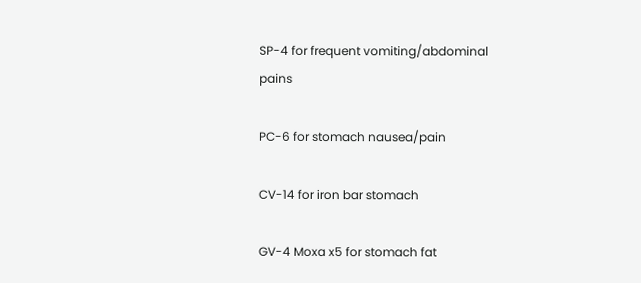SP-4 for frequent vomiting/abdominal pains

PC-6 for stomach nausea/pain

CV-14 for iron bar stomach

GV-4 Moxa x5 for stomach fat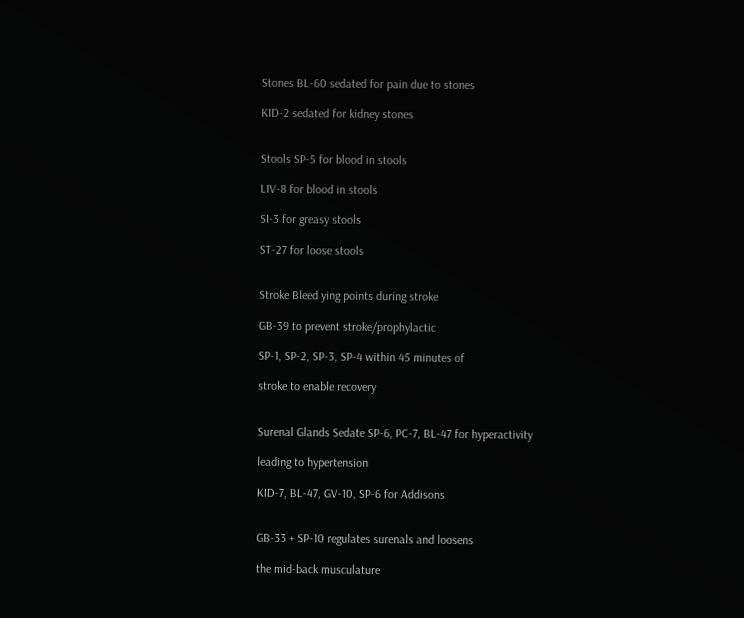Stones BL-60 sedated for pain due to stones

KID-2 sedated for kidney stones


Stools SP-5 for blood in stools

LIV-8 for blood in stools

SI-3 for greasy stools

ST-27 for loose stools


Stroke Bleed ying points during stroke

GB-39 to prevent stroke/prophylactic

SP-1, SP-2, SP-3, SP-4 within 45 minutes of

stroke to enable recovery


Surenal Glands Sedate SP-6, PC-7, BL-47 for hyperactivity

leading to hypertension

KID-7, BL-47, GV-10, SP-6 for Addisons


GB-33 + SP-10 regulates surenals and loosens

the mid-back musculature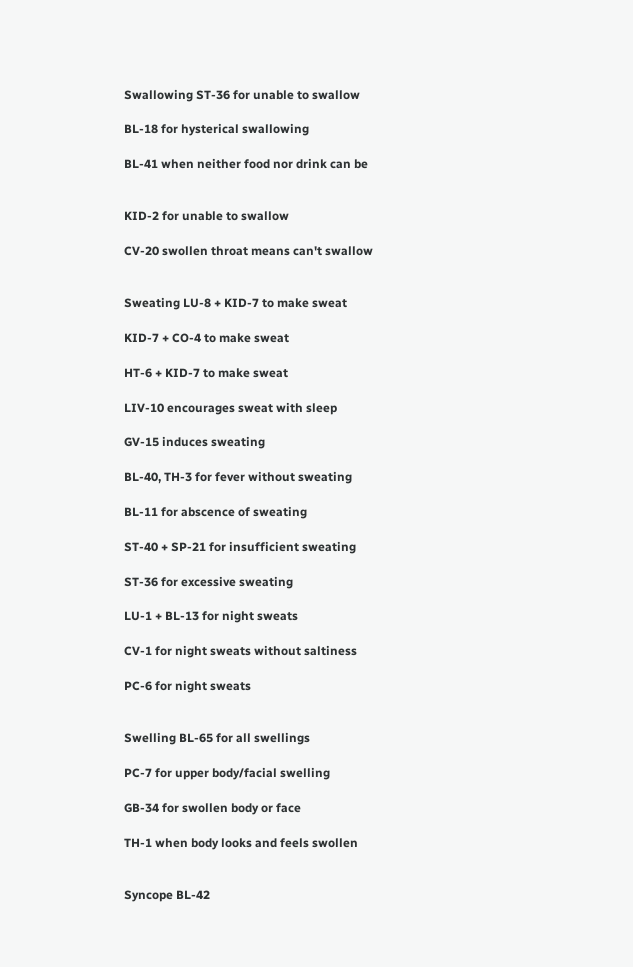Swallowing ST-36 for unable to swallow

BL-18 for hysterical swallowing

BL-41 when neither food nor drink can be


KID-2 for unable to swallow

CV-20 swollen throat means can't swallow


Sweating LU-8 + KID-7 to make sweat

KID-7 + CO-4 to make sweat

HT-6 + KID-7 to make sweat

LIV-10 encourages sweat with sleep

GV-15 induces sweating

BL-40, TH-3 for fever without sweating

BL-11 for abscence of sweating

ST-40 + SP-21 for insufficient sweating

ST-36 for excessive sweating

LU-1 + BL-13 for night sweats

CV-1 for night sweats without saltiness

PC-6 for night sweats


Swelling BL-65 for all swellings

PC-7 for upper body/facial swelling

GB-34 for swollen body or face

TH-1 when body looks and feels swollen


Syncope BL-42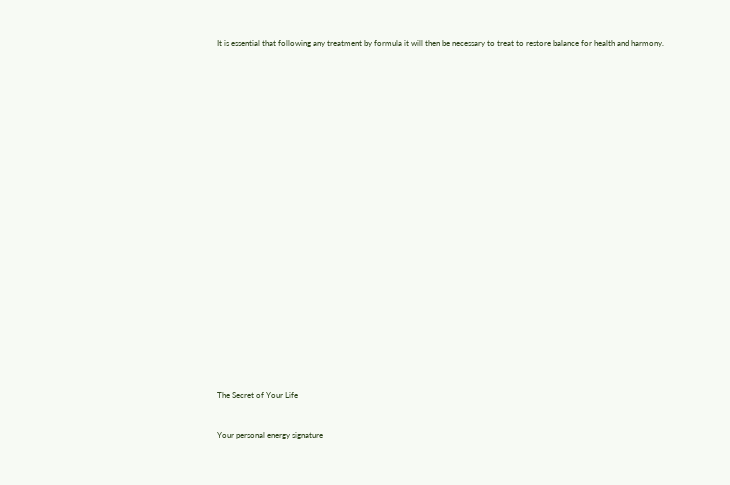It is essential that following any treatment by formula it will then be necessary to treat to restore balance for health and harmony.



































The Secret of Your Life



Your personal energy signature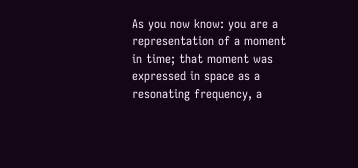As you now know: you are a representation of a moment in time; that moment was expressed in space as a resonating frequency, a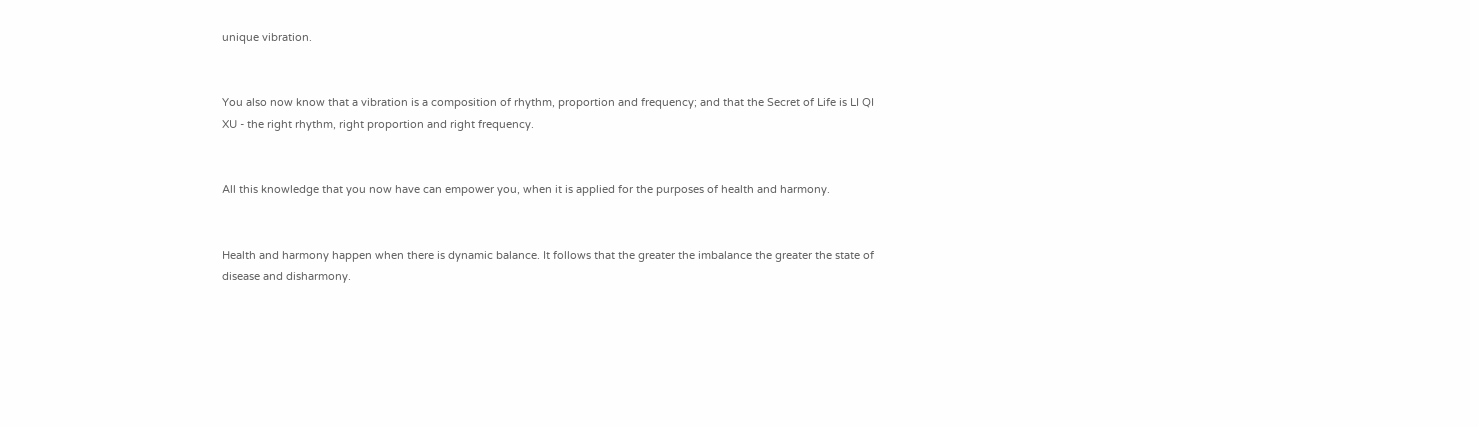unique vibration.


You also now know that a vibration is a composition of rhythm, proportion and frequency; and that the Secret of Life is LI QI XU - the right rhythm, right proportion and right frequency.


All this knowledge that you now have can empower you, when it is applied for the purposes of health and harmony.


Health and harmony happen when there is dynamic balance. It follows that the greater the imbalance the greater the state of disease and disharmony.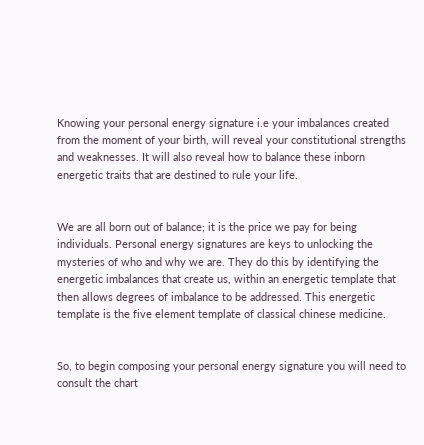Knowing your personal energy signature i.e your imbalances created from the moment of your birth, will reveal your constitutional strengths and weaknesses. It will also reveal how to balance these inborn energetic traits that are destined to rule your life.


We are all born out of balance; it is the price we pay for being individuals. Personal energy signatures are keys to unlocking the mysteries of who and why we are. They do this by identifying the energetic imbalances that create us, within an energetic template that then allows degrees of imbalance to be addressed. This energetic template is the five element template of classical chinese medicine.


So, to begin composing your personal energy signature you will need to consult the chart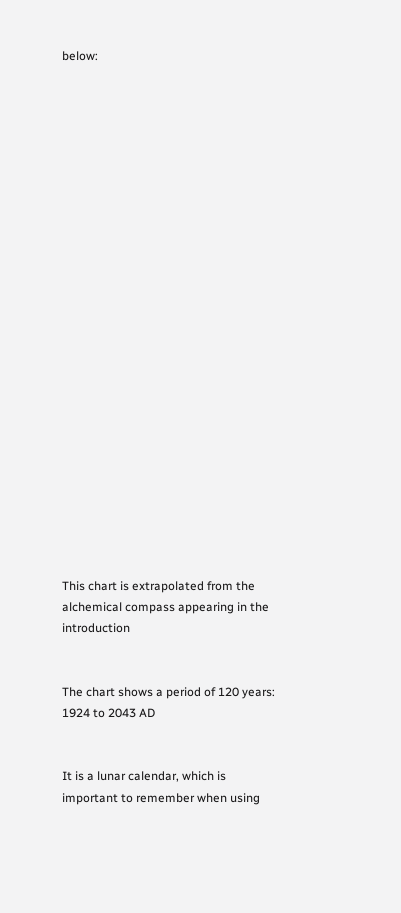below:
























This chart is extrapolated from the alchemical compass appearing in the introduction


The chart shows a period of 120 years: 1924 to 2043 AD


It is a lunar calendar, which is important to remember when using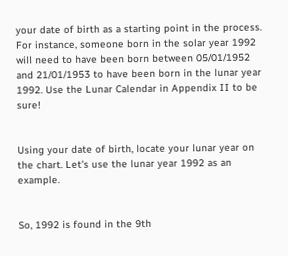your date of birth as a starting point in the process. For instance, someone born in the solar year 1992 will need to have been born between 05/01/1952 and 21/01/1953 to have been born in the lunar year 1992. Use the Lunar Calendar in Appendix II to be sure!


Using your date of birth, locate your lunar year on the chart. Let's use the lunar year 1992 as an example.


So, 1992 is found in the 9th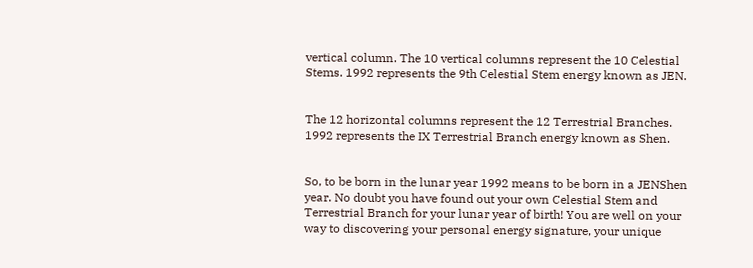vertical column. The 10 vertical columns represent the 10 Celestial Stems. 1992 represents the 9th Celestial Stem energy known as JEN.


The 12 horizontal columns represent the 12 Terrestrial Branches. 1992 represents the IX Terrestrial Branch energy known as Shen.


So, to be born in the lunar year 1992 means to be born in a JENShen year. No doubt you have found out your own Celestial Stem and Terrestrial Branch for your lunar year of birth! You are well on your way to discovering your personal energy signature, your unique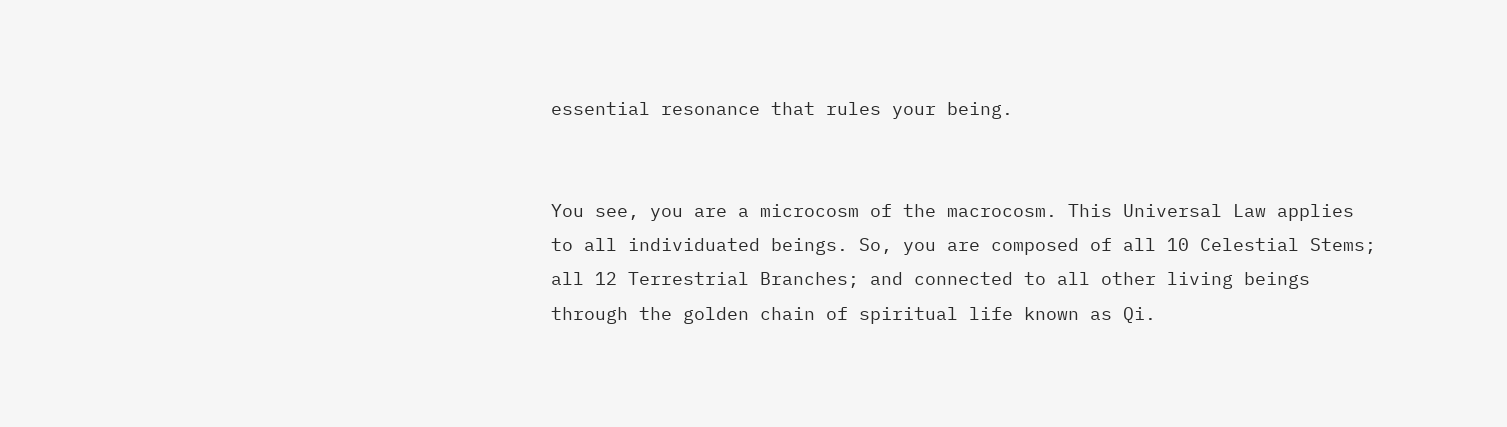essential resonance that rules your being.


You see, you are a microcosm of the macrocosm. This Universal Law applies to all individuated beings. So, you are composed of all 10 Celestial Stems; all 12 Terrestrial Branches; and connected to all other living beings through the golden chain of spiritual life known as Qi.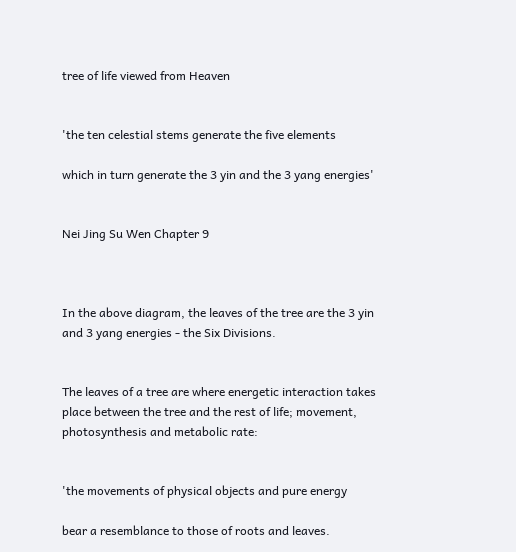tree of life viewed from Heaven


'the ten celestial stems generate the five elements

which in turn generate the 3 yin and the 3 yang energies'


Nei Jing Su Wen Chapter 9



In the above diagram, the leaves of the tree are the 3 yin and 3 yang energies - the Six Divisions.


The leaves of a tree are where energetic interaction takes place between the tree and the rest of life; movement, photosynthesis and metabolic rate:


'the movements of physical objects and pure energy

bear a resemblance to those of roots and leaves.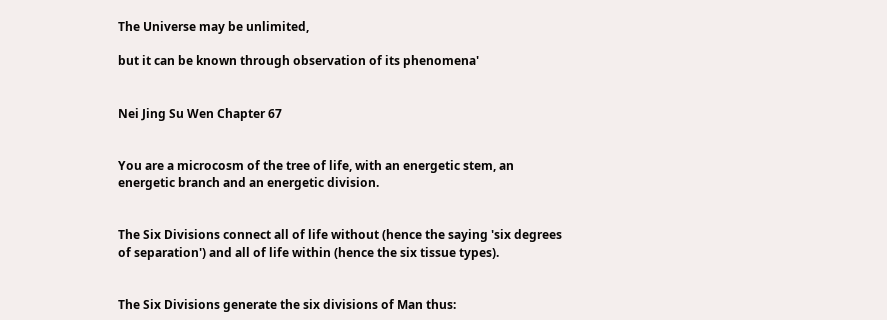The Universe may be unlimited,

but it can be known through observation of its phenomena'


Nei Jing Su Wen Chapter 67


You are a microcosm of the tree of life, with an energetic stem, an energetic branch and an energetic division.


The Six Divisions connect all of life without (hence the saying 'six degrees of separation') and all of life within (hence the six tissue types).


The Six Divisions generate the six divisions of Man thus: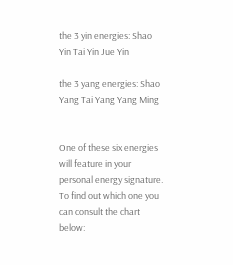the 3 yin energies: Shao Yin Tai Yin Jue Yin

the 3 yang energies: Shao Yang Tai Yang Yang Ming


One of these six energies will feature in your personal energy signature. To find out which one you can consult the chart below: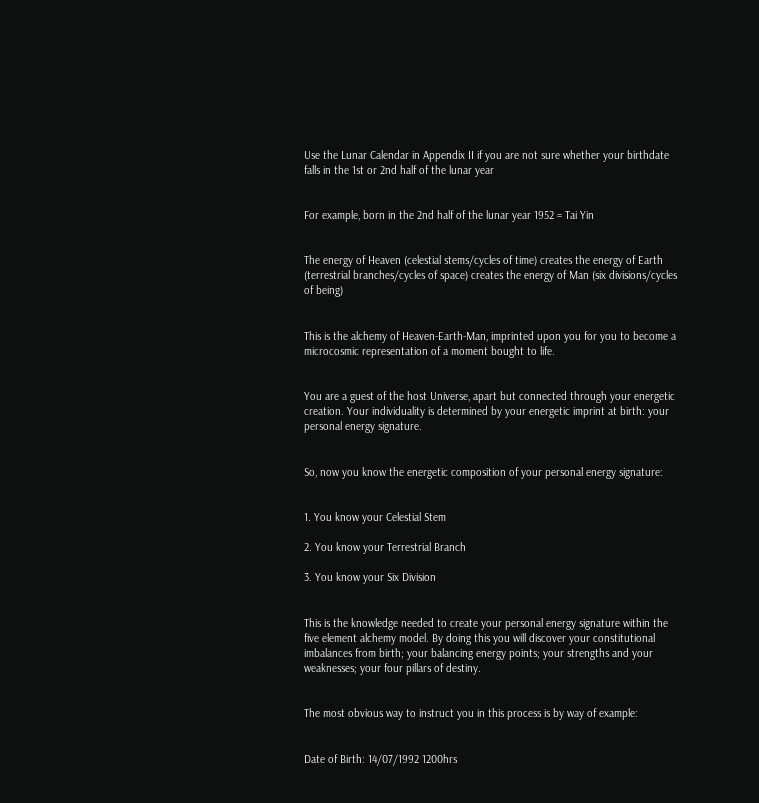Use the Lunar Calendar in Appendix II if you are not sure whether your birthdate falls in the 1st or 2nd half of the lunar year


For example, born in the 2nd half of the lunar year 1952 = Tai Yin


The energy of Heaven (celestial stems/cycles of time) creates the energy of Earth (terrestrial branches/cycles of space) creates the energy of Man (six divisions/cycles of being)


This is the alchemy of Heaven-Earth-Man, imprinted upon you for you to become a microcosmic representation of a moment bought to life.


You are a guest of the host Universe, apart but connected through your energetic creation. Your individuality is determined by your energetic imprint at birth: your personal energy signature.


So, now you know the energetic composition of your personal energy signature:


1. You know your Celestial Stem

2. You know your Terrestrial Branch

3. You know your Six Division


This is the knowledge needed to create your personal energy signature within the five element alchemy model. By doing this you will discover your constitutional imbalances from birth; your balancing energy points; your strengths and your weaknesses; your four pillars of destiny.


The most obvious way to instruct you in this process is by way of example:


Date of Birth: 14/07/1992 1200hrs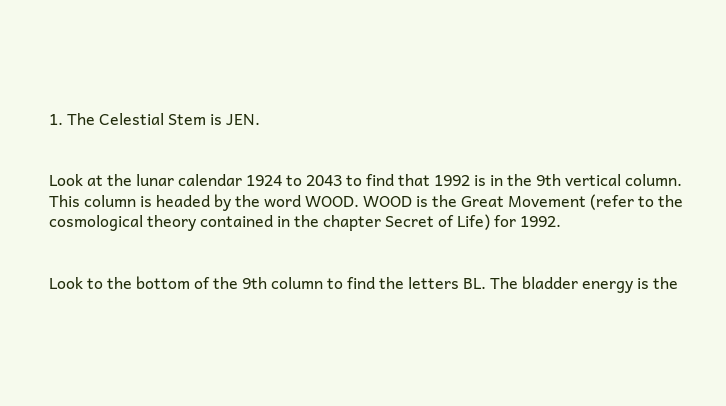1. The Celestial Stem is JEN.


Look at the lunar calendar 1924 to 2043 to find that 1992 is in the 9th vertical column. This column is headed by the word WOOD. WOOD is the Great Movement (refer to the cosmological theory contained in the chapter Secret of Life) for 1992.


Look to the bottom of the 9th column to find the letters BL. The bladder energy is the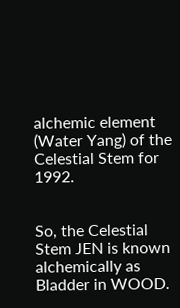alchemic element (Water Yang) of the Celestial Stem for 1992.


So, the Celestial Stem JEN is known alchemically as Bladder in WOOD.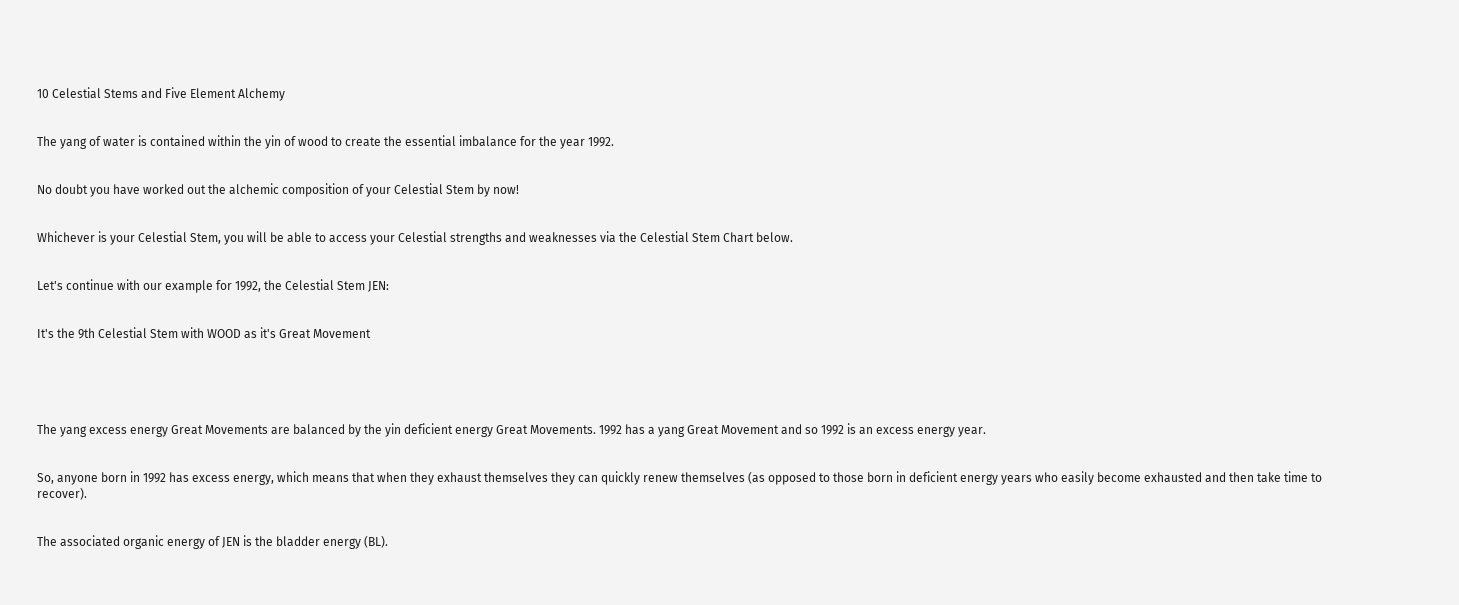10 Celestial Stems and Five Element Alchemy


The yang of water is contained within the yin of wood to create the essential imbalance for the year 1992.


No doubt you have worked out the alchemic composition of your Celestial Stem by now!


Whichever is your Celestial Stem, you will be able to access your Celestial strengths and weaknesses via the Celestial Stem Chart below.


Let's continue with our example for 1992, the Celestial Stem JEN:


It's the 9th Celestial Stem with WOOD as it's Great Movement





The yang excess energy Great Movements are balanced by the yin deficient energy Great Movements. 1992 has a yang Great Movement and so 1992 is an excess energy year.


So, anyone born in 1992 has excess energy, which means that when they exhaust themselves they can quickly renew themselves (as opposed to those born in deficient energy years who easily become exhausted and then take time to recover).


The associated organic energy of JEN is the bladder energy (BL).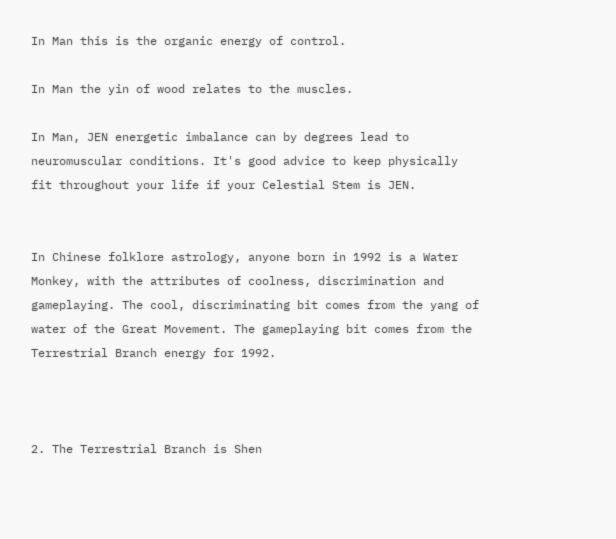In Man this is the organic energy of control.

In Man the yin of wood relates to the muscles.

In Man, JEN energetic imbalance can by degrees lead to neuromuscular conditions. It's good advice to keep physically fit throughout your life if your Celestial Stem is JEN.


In Chinese folklore astrology, anyone born in 1992 is a Water Monkey, with the attributes of coolness, discrimination and gameplaying. The cool, discriminating bit comes from the yang of water of the Great Movement. The gameplaying bit comes from the Terrestrial Branch energy for 1992.



2. The Terrestrial Branch is Shen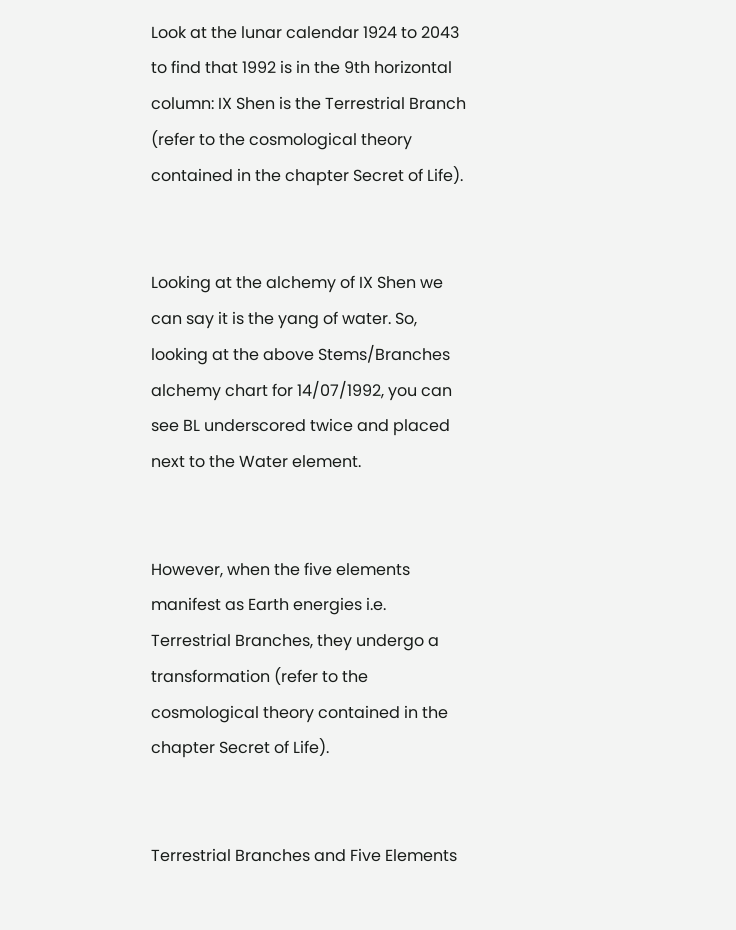Look at the lunar calendar 1924 to 2043 to find that 1992 is in the 9th horizontal column: IX Shen is the Terrestrial Branch (refer to the cosmological theory contained in the chapter Secret of Life).


Looking at the alchemy of IX Shen we can say it is the yang of water. So, looking at the above Stems/Branches alchemy chart for 14/07/1992, you can see BL underscored twice and placed next to the Water element.


However, when the five elements manifest as Earth energies i.e. Terrestrial Branches, they undergo a transformation (refer to the cosmological theory contained in the chapter Secret of Life).


Terrestrial Branches and Five Elements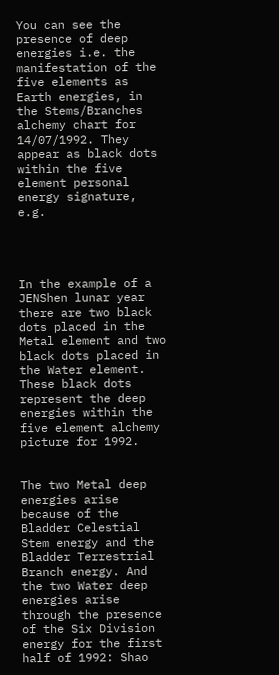You can see the presence of deep energies i.e. the manifestation of the five elements as Earth energies, in the Stems/Branches alchemy chart for 14/07/1992. They appear as black dots within the five element personal energy signature, e.g.




In the example of a JENShen lunar year there are two black dots placed in the Metal element and two black dots placed in the Water element. These black dots represent the deep energies within the five element alchemy picture for 1992.


The two Metal deep energies arise because of the Bladder Celestial Stem energy and the Bladder Terrestrial Branch energy. And the two Water deep energies arise through the presence of the Six Division energy for the first half of 1992: Shao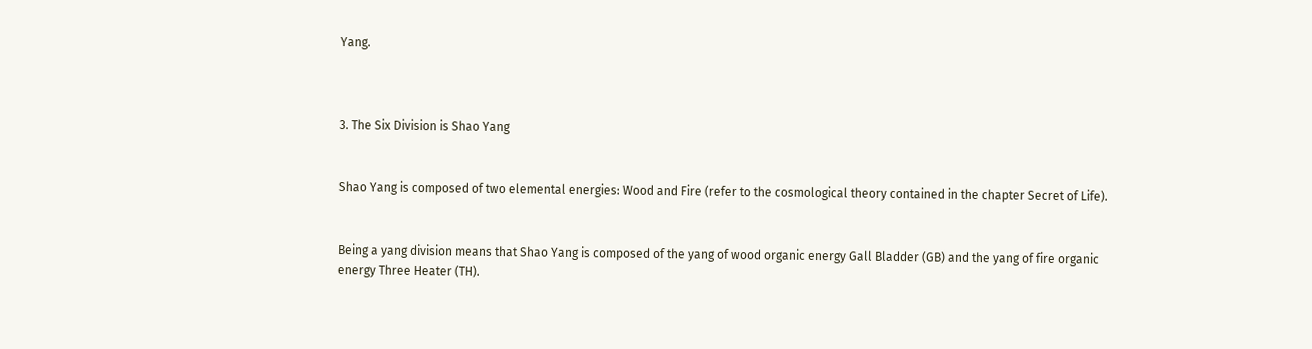Yang.



3. The Six Division is Shao Yang


Shao Yang is composed of two elemental energies: Wood and Fire (refer to the cosmological theory contained in the chapter Secret of Life).


Being a yang division means that Shao Yang is composed of the yang of wood organic energy Gall Bladder (GB) and the yang of fire organic energy Three Heater (TH).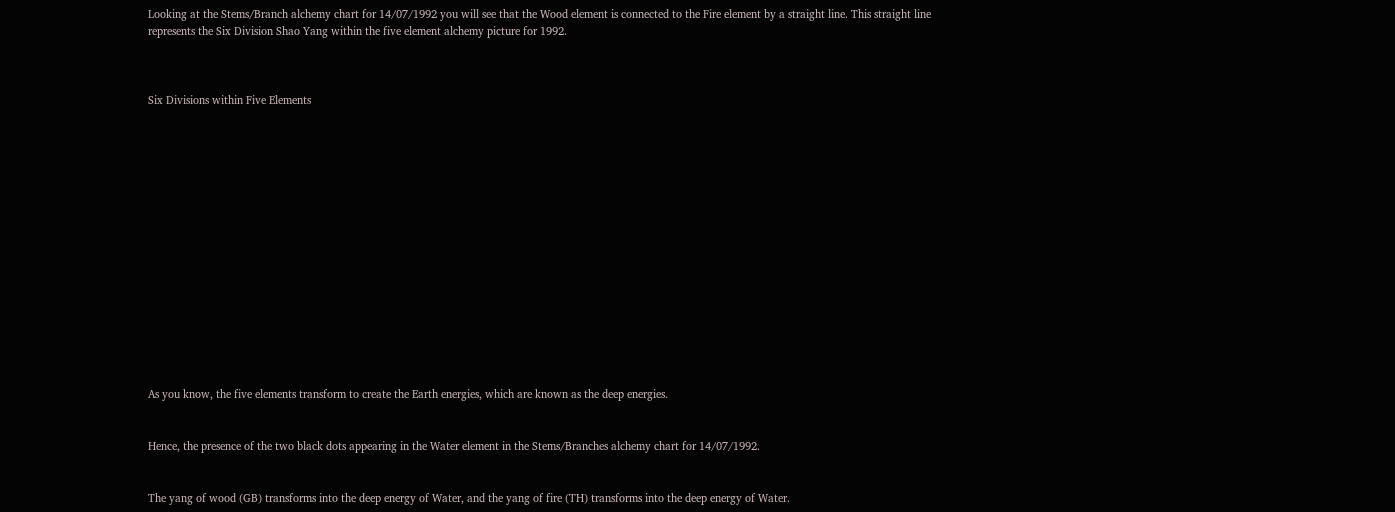Looking at the Stems/Branch alchemy chart for 14/07/1992 you will see that the Wood element is connected to the Fire element by a straight line. This straight line represents the Six Division Shao Yang within the five element alchemy picture for 1992.



Six Divisions within Five Elements
















As you know, the five elements transform to create the Earth energies, which are known as the deep energies.


Hence, the presence of the two black dots appearing in the Water element in the Stems/Branches alchemy chart for 14/07/1992.


The yang of wood (GB) transforms into the deep energy of Water, and the yang of fire (TH) transforms into the deep energy of Water.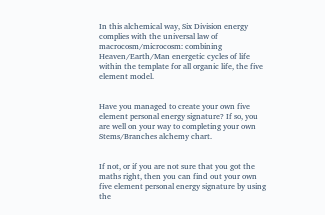In this alchemical way, Six Division energy complies with the universal law of macrocosm/microcosm: combining Heaven/Earth/Man energetic cycles of life within the template for all organic life, the five element model.


Have you managed to create your own five element personal energy signature? If so, you are well on your way to completing your own Stems/Branches alchemy chart.


If not, or if you are not sure that you got the maths right, then you can find out your own five element personal energy signature by using the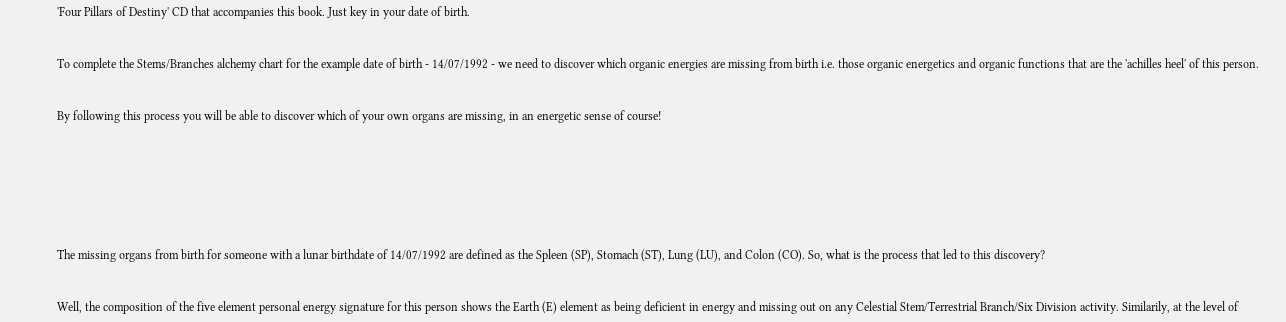'Four Pillars of Destiny' CD that accompanies this book. Just key in your date of birth.


To complete the Stems/Branches alchemy chart for the example date of birth - 14/07/1992 - we need to discover which organic energies are missing from birth i.e. those organic energetics and organic functions that are the 'achilles heel' of this person.


By following this process you will be able to discover which of your own organs are missing, in an energetic sense of course!







The missing organs from birth for someone with a lunar birthdate of 14/07/1992 are defined as the Spleen (SP), Stomach (ST), Lung (LU), and Colon (CO). So, what is the process that led to this discovery?


Well, the composition of the five element personal energy signature for this person shows the Earth (E) element as being deficient in energy and missing out on any Celestial Stem/Terrestrial Branch/Six Division activity. Similarily, at the level of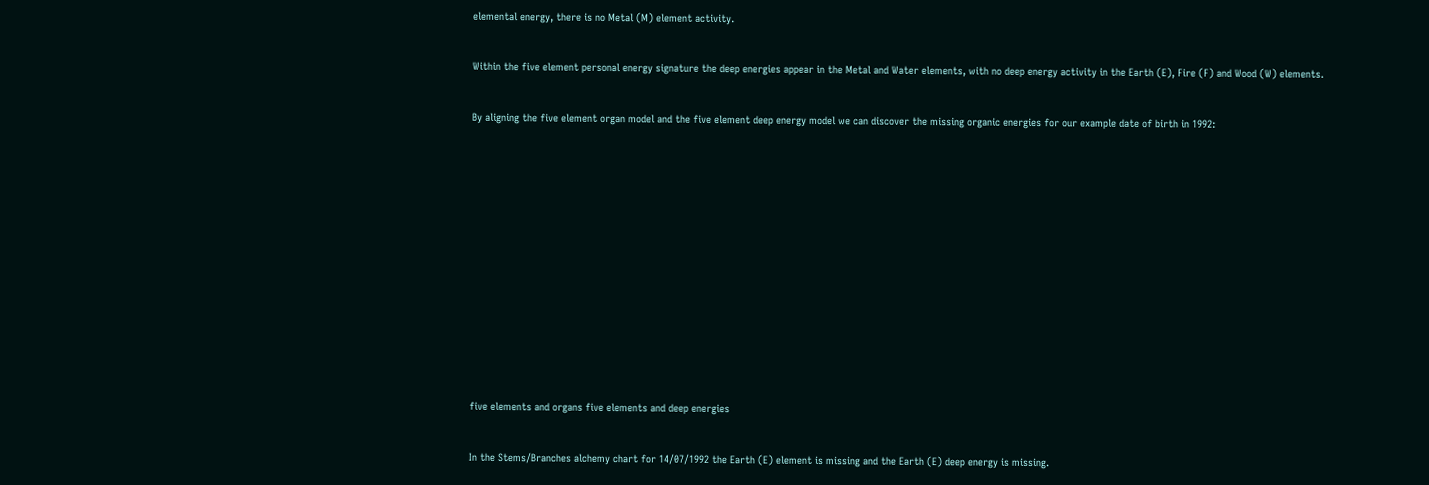elemental energy, there is no Metal (M) element activity.


Within the five element personal energy signature the deep energies appear in the Metal and Water elements, with no deep energy activity in the Earth (E), Fire (F) and Wood (W) elements.


By aligning the five element organ model and the five element deep energy model we can discover the missing organic energies for our example date of birth in 1992:
















five elements and organs five elements and deep energies


In the Stems/Branches alchemy chart for 14/07/1992 the Earth (E) element is missing and the Earth (E) deep energy is missing.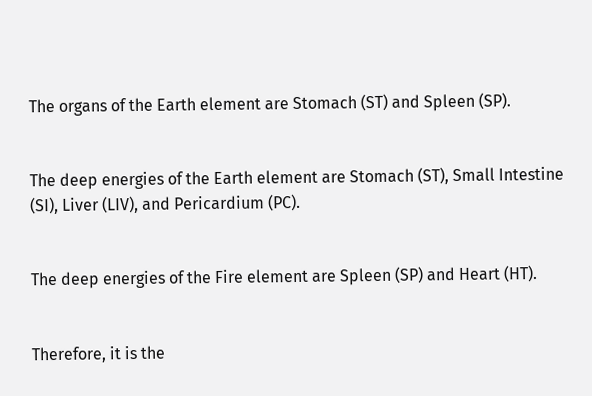The organs of the Earth element are Stomach (ST) and Spleen (SP).


The deep energies of the Earth element are Stomach (ST), Small Intestine (SI), Liver (LIV), and Pericardium (PC).


The deep energies of the Fire element are Spleen (SP) and Heart (HT).


Therefore, it is the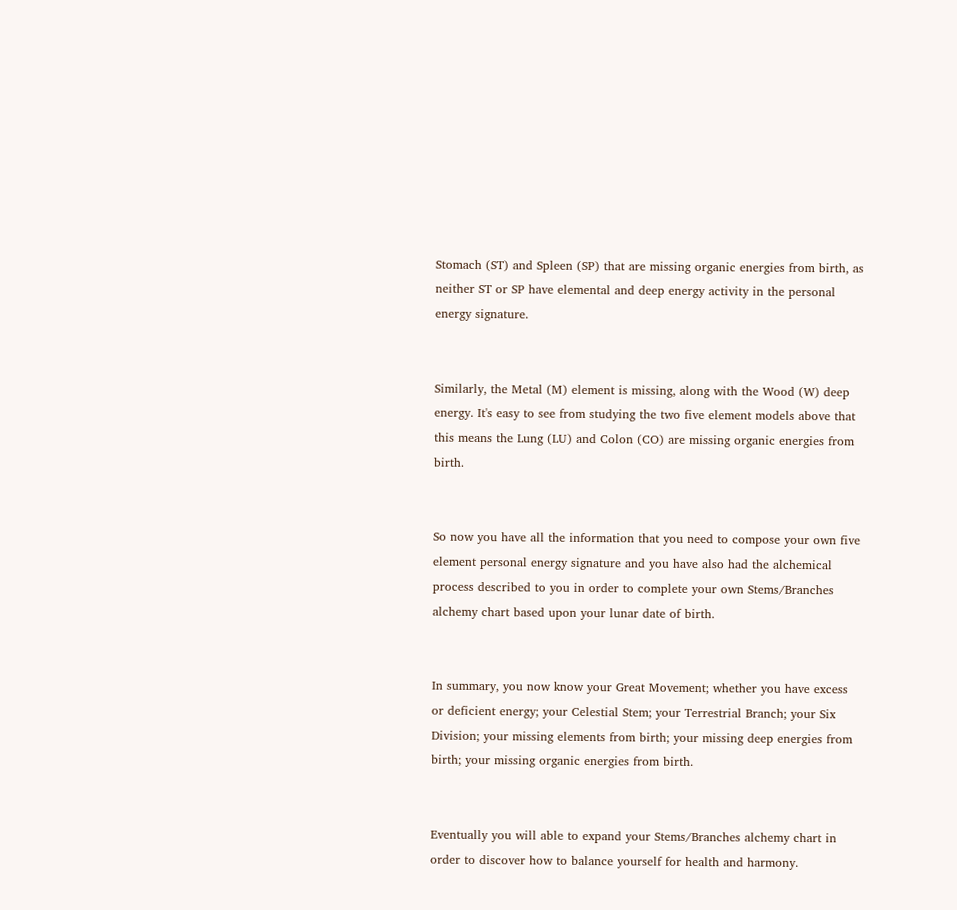Stomach (ST) and Spleen (SP) that are missing organic energies from birth, as neither ST or SP have elemental and deep energy activity in the personal energy signature.


Similarly, the Metal (M) element is missing, along with the Wood (W) deep energy. It's easy to see from studying the two five element models above that this means the Lung (LU) and Colon (CO) are missing organic energies from birth.


So now you have all the information that you need to compose your own five element personal energy signature and you have also had the alchemical process described to you in order to complete your own Stems/Branches alchemy chart based upon your lunar date of birth.


In summary, you now know your Great Movement; whether you have excess or deficient energy; your Celestial Stem; your Terrestrial Branch; your Six Division; your missing elements from birth; your missing deep energies from birth; your missing organic energies from birth.


Eventually you will able to expand your Stems/Branches alchemy chart in order to discover how to balance yourself for health and harmony.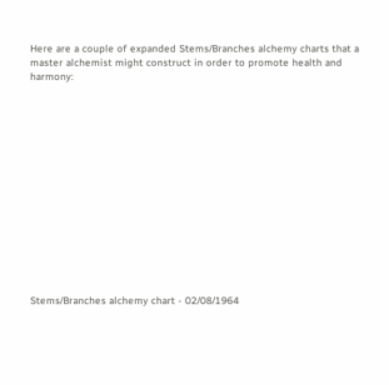Here are a couple of expanded Stems/Branches alchemy charts that a master alchemist might construct in order to promote health and harmony:















Stems/Branches alchemy chart - 02/08/1964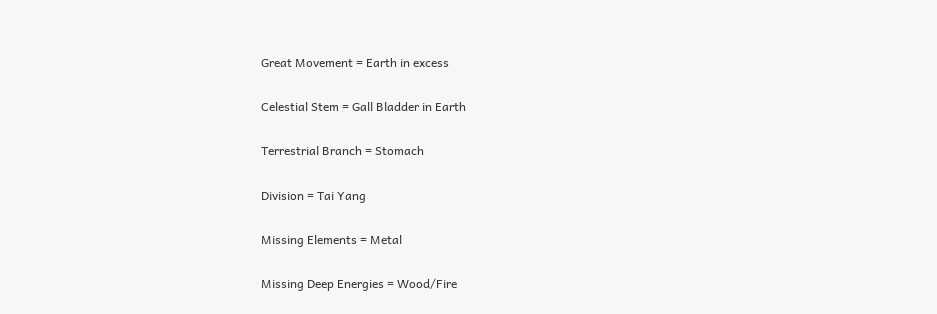Great Movement = Earth in excess

Celestial Stem = Gall Bladder in Earth

Terrestrial Branch = Stomach

Division = Tai Yang

Missing Elements = Metal

Missing Deep Energies = Wood/Fire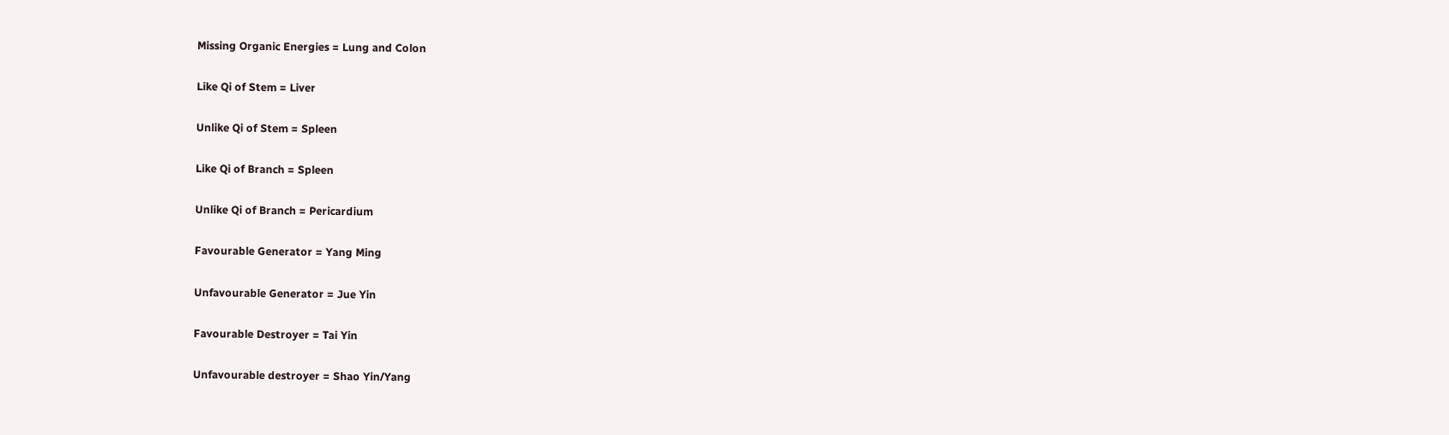Missing Organic Energies = Lung and Colon

Like Qi of Stem = Liver

Unlike Qi of Stem = Spleen

Like Qi of Branch = Spleen

Unlike Qi of Branch = Pericardium

Favourable Generator = Yang Ming

Unfavourable Generator = Jue Yin

Favourable Destroyer = Tai Yin

Unfavourable destroyer = Shao Yin/Yang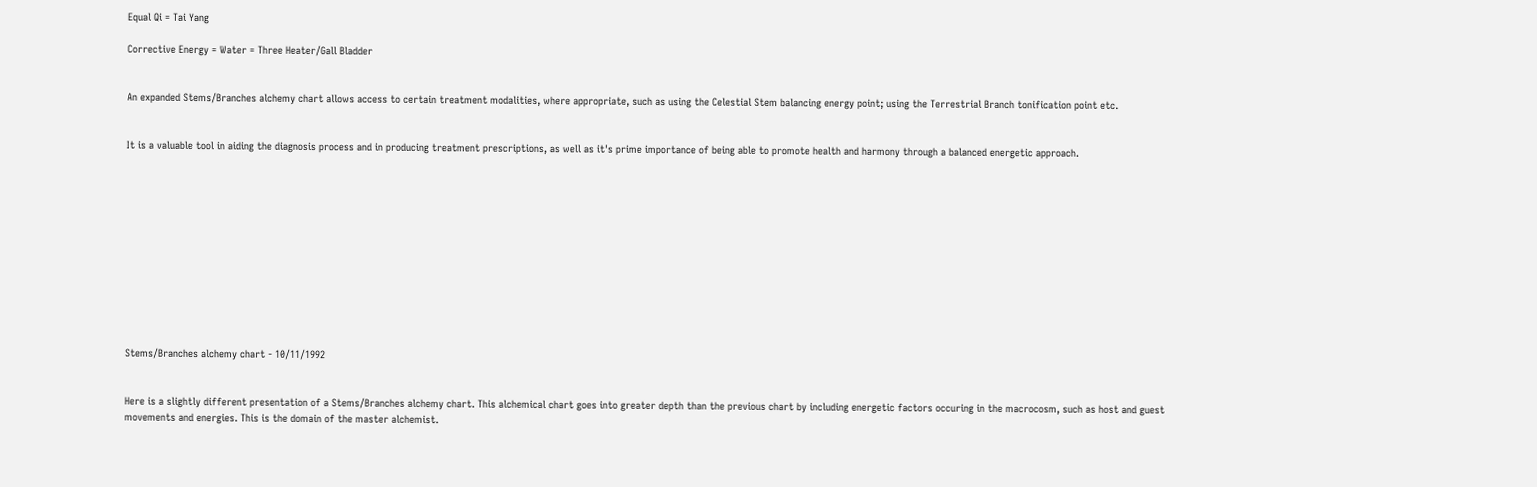Equal Qi = Tai Yang

Corrective Energy = Water = Three Heater/Gall Bladder


An expanded Stems/Branches alchemy chart allows access to certain treatment modalities, where appropriate, such as using the Celestial Stem balancing energy point; using the Terrestrial Branch tonification point etc.


It is a valuable tool in aiding the diagnosis process and in producing treatment prescriptions, as well as it's prime importance of being able to promote health and harmony through a balanced energetic approach.












Stems/Branches alchemy chart - 10/11/1992


Here is a slightly different presentation of a Stems/Branches alchemy chart. This alchemical chart goes into greater depth than the previous chart by including energetic factors occuring in the macrocosm, such as host and guest movements and energies. This is the domain of the master alchemist.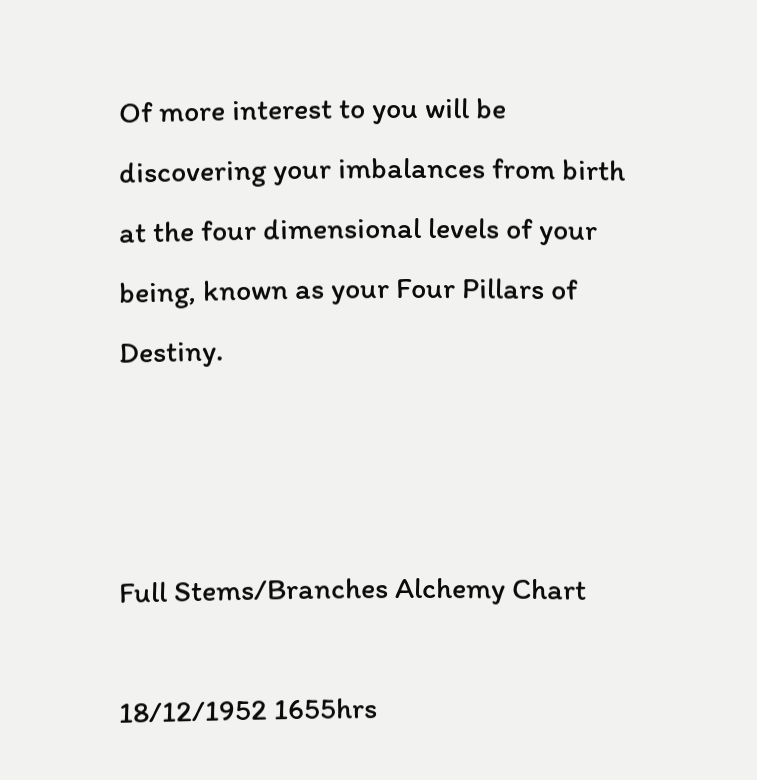Of more interest to you will be discovering your imbalances from birth at the four dimensional levels of your being, known as your Four Pillars of Destiny.



Full Stems/Branches Alchemy Chart

18/12/1952 1655hrs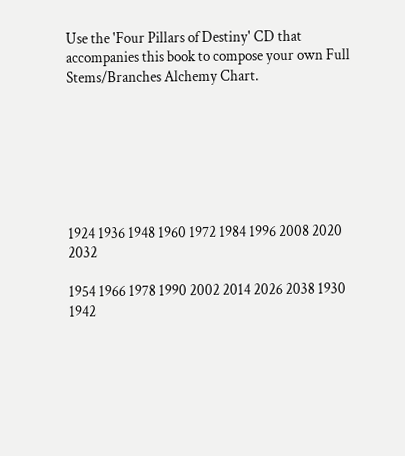Use the 'Four Pillars of Destiny' CD that accompanies this book to compose your own Full Stems/Branches Alchemy Chart.







1924 1936 1948 1960 1972 1984 1996 2008 2020 2032

1954 1966 1978 1990 2002 2014 2026 2038 1930 1942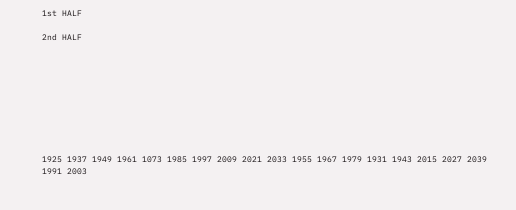1st HALF

2nd HALF









1925 1937 1949 1961 1073 1985 1997 2009 2021 2033 1955 1967 1979 1931 1943 2015 2027 2039 1991 2003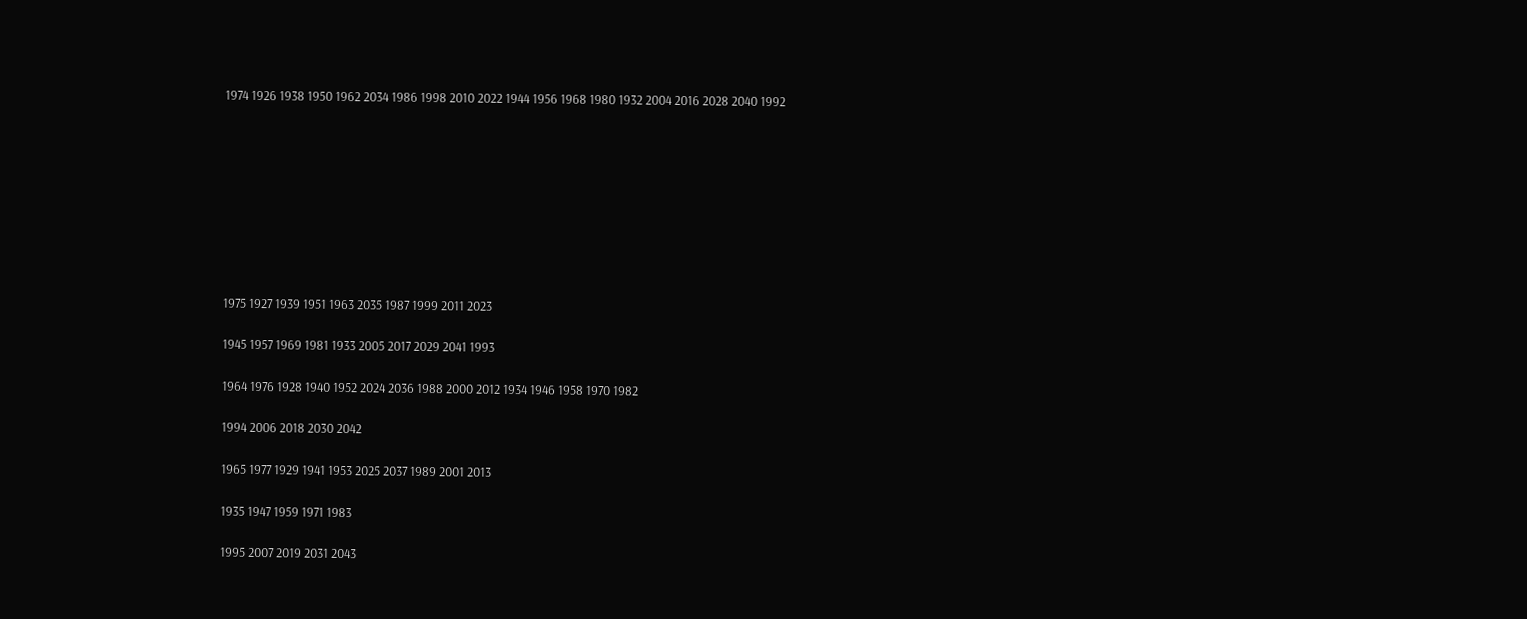1974 1926 1938 1950 1962 2034 1986 1998 2010 2022 1944 1956 1968 1980 1932 2004 2016 2028 2040 1992









1975 1927 1939 1951 1963 2035 1987 1999 2011 2023

1945 1957 1969 1981 1933 2005 2017 2029 2041 1993

1964 1976 1928 1940 1952 2024 2036 1988 2000 2012 1934 1946 1958 1970 1982

1994 2006 2018 2030 2042

1965 1977 1929 1941 1953 2025 2037 1989 2001 2013

1935 1947 1959 1971 1983

1995 2007 2019 2031 2043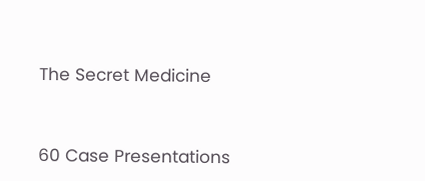The Secret Medicine



60 Case Presentations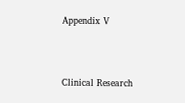Appendix V



Clinical Research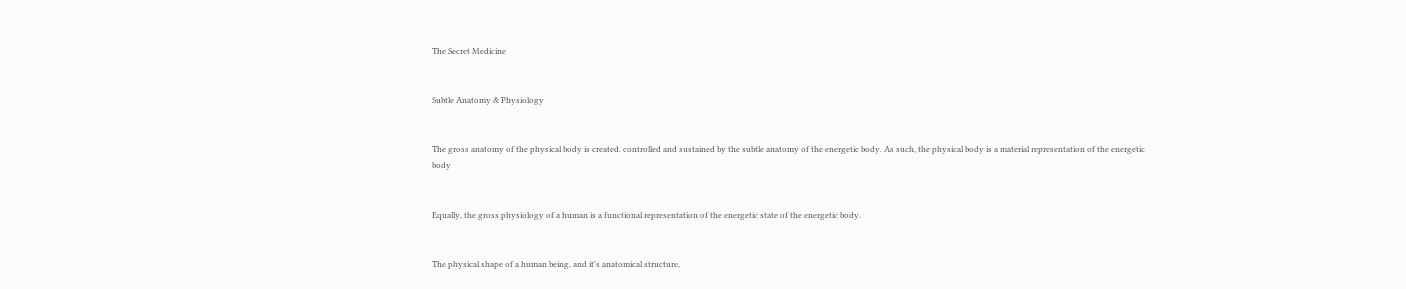The Secret Medicine


Subtle Anatomy & Physiology


The gross anatomy of the physical body is created. controlled and sustained by the subtle anatomy of the energetic body. As such, the physical body is a material representation of the energetic body


Equally, the gross physiology of a human is a functional representation of the energetic state of the energetic body.


The physical shape of a human being, and it's anatomical structure,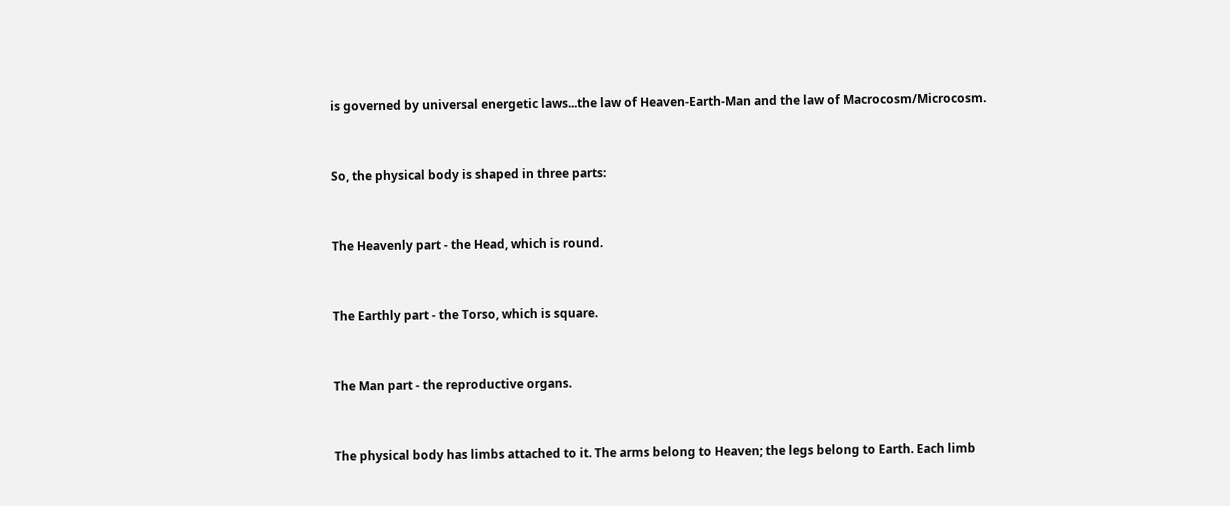is governed by universal energetic laws...the law of Heaven-Earth-Man and the law of Macrocosm/Microcosm.


So, the physical body is shaped in three parts:


The Heavenly part - the Head, which is round.


The Earthly part - the Torso, which is square.


The Man part - the reproductive organs.


The physical body has limbs attached to it. The arms belong to Heaven; the legs belong to Earth. Each limb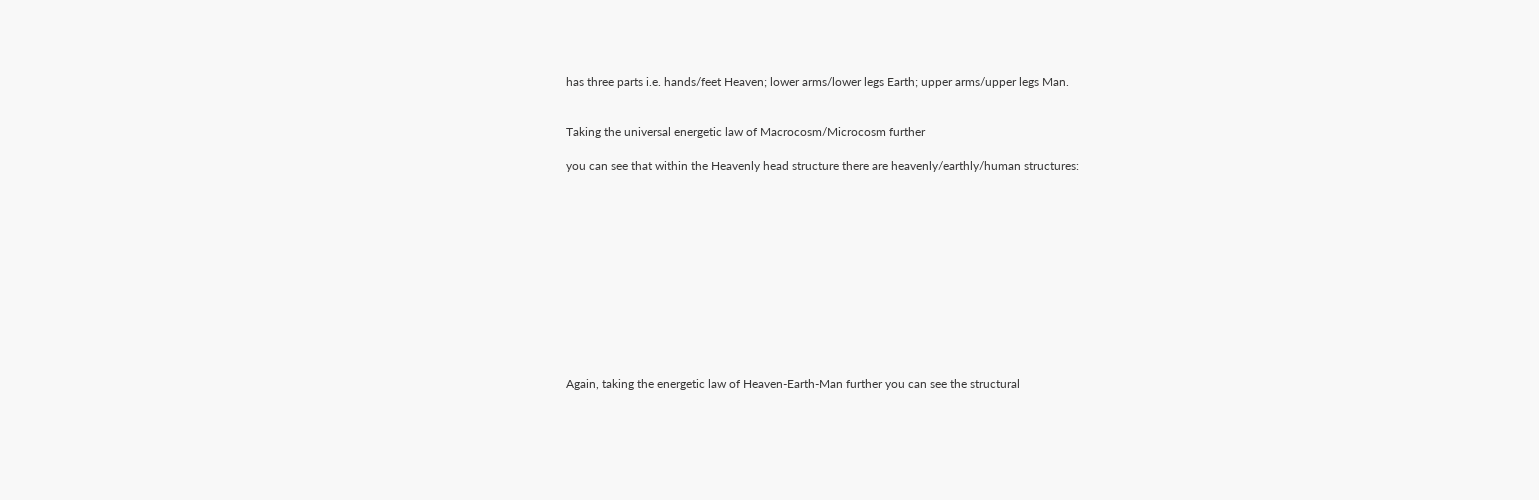has three parts i.e. hands/feet Heaven; lower arms/lower legs Earth; upper arms/upper legs Man.


Taking the universal energetic law of Macrocosm/Microcosm further

you can see that within the Heavenly head structure there are heavenly/earthly/human structures:












Again, taking the energetic law of Heaven-Earth-Man further you can see the structural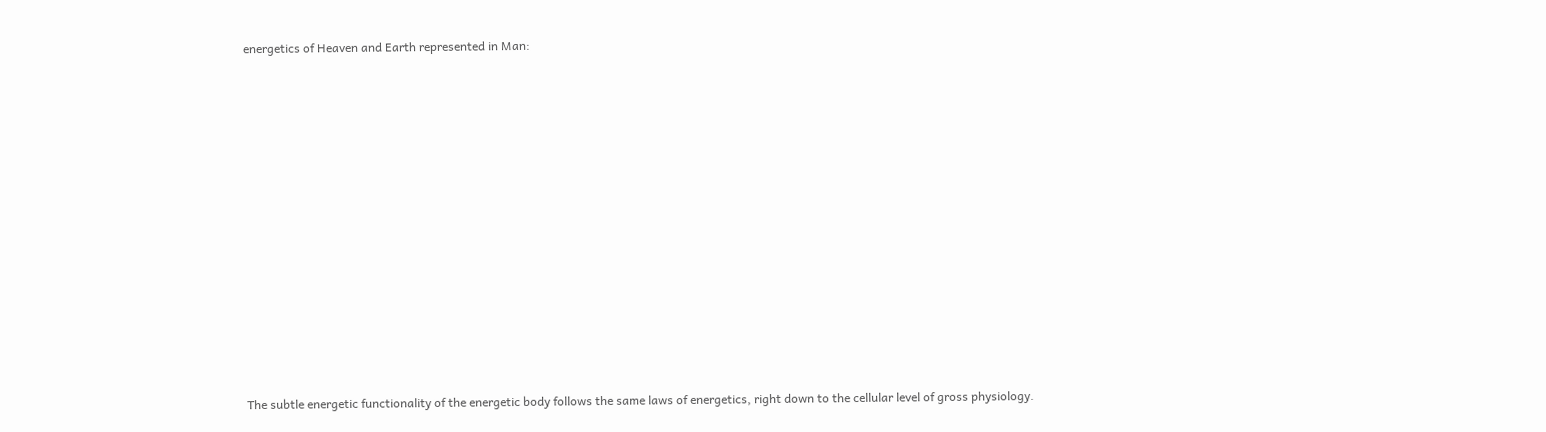energetics of Heaven and Earth represented in Man:





















The subtle energetic functionality of the energetic body follows the same laws of energetics, right down to the cellular level of gross physiology.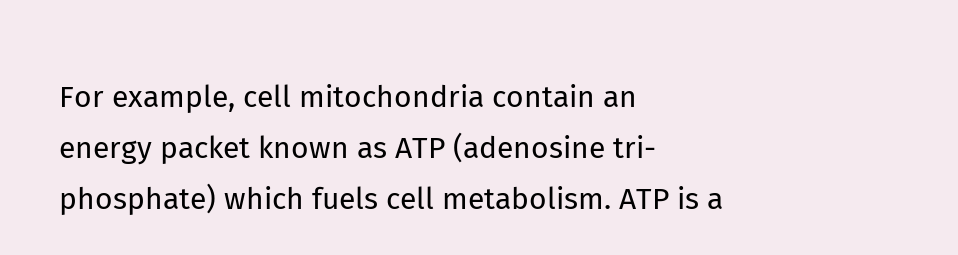For example, cell mitochondria contain an energy packet known as ATP (adenosine tri-phosphate) which fuels cell metabolism. ATP is a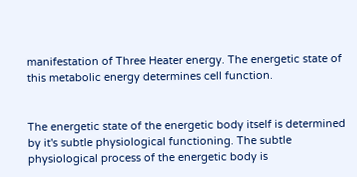manifestation of Three Heater energy. The energetic state of this metabolic energy determines cell function.


The energetic state of the energetic body itself is determined by it's subtle physiological functioning. The subtle physiological process of the energetic body is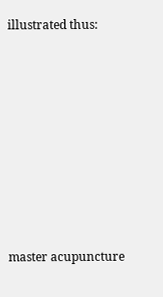illustrated thus:








master acupuncture